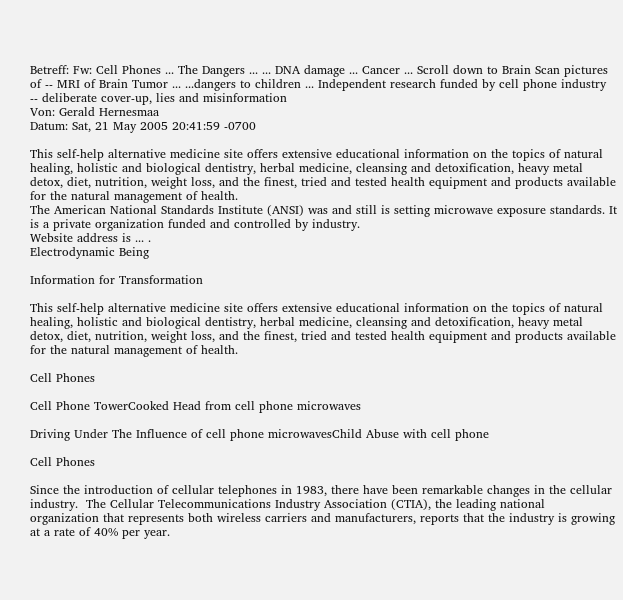Betreff: Fw: Cell Phones ... The Dangers ... ... DNA damage ... Cancer ... Scroll down to Brain Scan pictures of -- MRI of Brain Tumor ... ...dangers to children ... Independent research funded by cell phone industry -- deliberate cover-up, lies and misinformation
Von: Gerald Hernesmaa
Datum: Sat, 21 May 2005 20:41:59 -0700

This self-help alternative medicine site offers extensive educational information on the topics of natural healing, holistic and biological dentistry, herbal medicine, cleansing and detoxification, heavy metal detox, diet, nutrition, weight loss, and the finest, tried and tested health equipment and products available for the natural management of health.
The American National Standards Institute (ANSI) was and still is setting microwave exposure standards. It is a private organization funded and controlled by industry.
Website address is ... .
Electrodynamic Being

Information for Transformation

This self-help alternative medicine site offers extensive educational information on the topics of natural healing, holistic and biological dentistry, herbal medicine, cleansing and detoxification, heavy metal detox, diet, nutrition, weight loss, and the finest, tried and tested health equipment and products available for the natural management of health.

Cell Phones

Cell Phone TowerCooked Head from cell phone microwaves

Driving Under The Influence of cell phone microwavesChild Abuse with cell phone

Cell Phones

Since the introduction of cellular telephones in 1983, there have been remarkable changes in the cellular industry.  The Cellular Telecommunications Industry Association (CTIA), the leading national organization that represents both wireless carriers and manufacturers, reports that the industry is growing at a rate of 40% per year.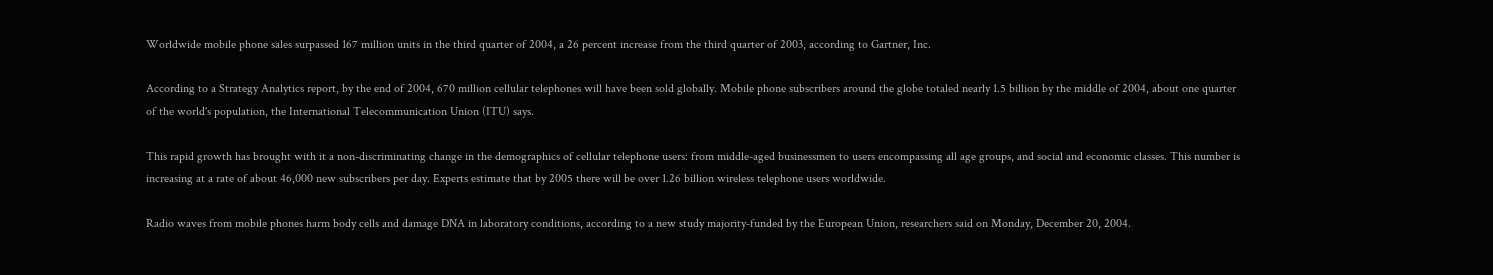Worldwide mobile phone sales surpassed 167 million units in the third quarter of 2004, a 26 percent increase from the third quarter of 2003, according to Gartner, Inc.

According to a Strategy Analytics report, by the end of 2004, 670 million cellular telephones will have been sold globally. Mobile phone subscribers around the globe totaled nearly 1.5 billion by the middle of 2004, about one quarter of the world's population, the International Telecommunication Union (ITU) says.

This rapid growth has brought with it a non-discriminating change in the demographics of cellular telephone users: from middle-aged businessmen to users encompassing all age groups, and social and economic classes. This number is increasing at a rate of about 46,000 new subscribers per day. Experts estimate that by 2005 there will be over 1.26 billion wireless telephone users worldwide.

Radio waves from mobile phones harm body cells and damage DNA in laboratory conditions, according to a new study majority-funded by the European Union, researchers said on Monday, December 20, 2004.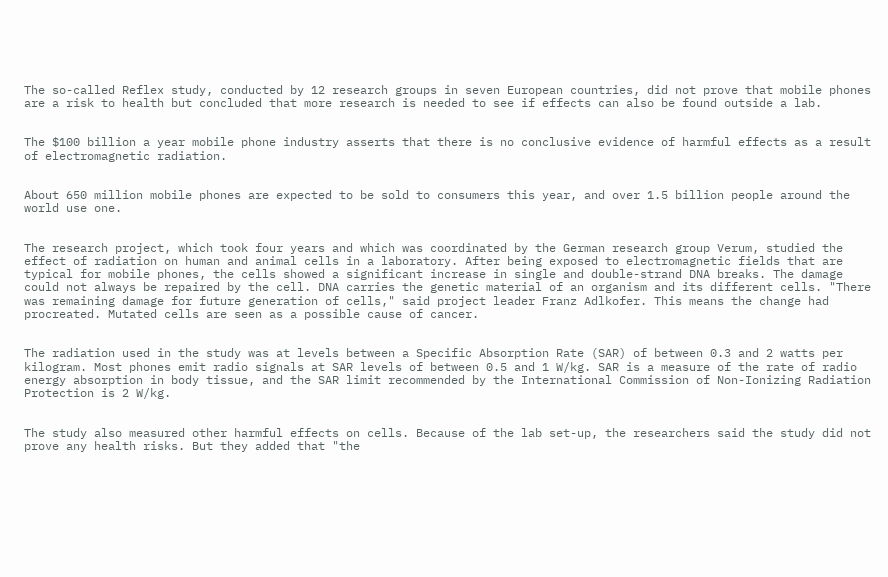The so-called Reflex study, conducted by 12 research groups in seven European countries, did not prove that mobile phones are a risk to health but concluded that more research is needed to see if effects can also be found outside a lab.


The $100 billion a year mobile phone industry asserts that there is no conclusive evidence of harmful effects as a result of electromagnetic radiation.


About 650 million mobile phones are expected to be sold to consumers this year, and over 1.5 billion people around the world use one.


The research project, which took four years and which was coordinated by the German research group Verum, studied the effect of radiation on human and animal cells in a laboratory. After being exposed to electromagnetic fields that are typical for mobile phones, the cells showed a significant increase in single and double-strand DNA breaks. The damage could not always be repaired by the cell. DNA carries the genetic material of an organism and its different cells. "There was remaining damage for future generation of cells," said project leader Franz Adlkofer. This means the change had procreated. Mutated cells are seen as a possible cause of cancer.


The radiation used in the study was at levels between a Specific Absorption Rate (SAR) of between 0.3 and 2 watts per kilogram. Most phones emit radio signals at SAR levels of between 0.5 and 1 W/kg. SAR is a measure of the rate of radio energy absorption in body tissue, and the SAR limit recommended by the International Commission of Non-Ionizing Radiation Protection is 2 W/kg.


The study also measured other harmful effects on cells. Because of the lab set-up, the researchers said the study did not prove any health risks. But they added that "the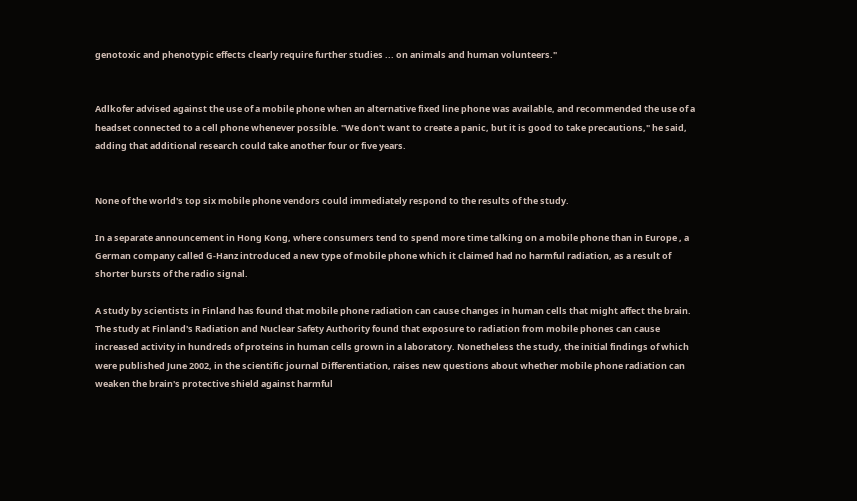genotoxic and phenotypic effects clearly require further studies ... on animals and human volunteers."


Adlkofer advised against the use of a mobile phone when an alternative fixed line phone was available, and recommended the use of a headset connected to a cell phone whenever possible. "We don't want to create a panic, but it is good to take precautions," he said, adding that additional research could take another four or five years.


None of the world's top six mobile phone vendors could immediately respond to the results of the study.

In a separate announcement in Hong Kong, where consumers tend to spend more time talking on a mobile phone than in Europe , a German company called G-Hanz introduced a new type of mobile phone which it claimed had no harmful radiation, as a result of shorter bursts of the radio signal.

A study by scientists in Finland has found that mobile phone radiation can cause changes in human cells that might affect the brain. The study at Finland's Radiation and Nuclear Safety Authority found that exposure to radiation from mobile phones can cause increased activity in hundreds of proteins in human cells grown in a laboratory. Nonetheless the study, the initial findings of which were published June 2002, in the scientific journal Differentiation, raises new questions about whether mobile phone radiation can weaken the brain's protective shield against harmful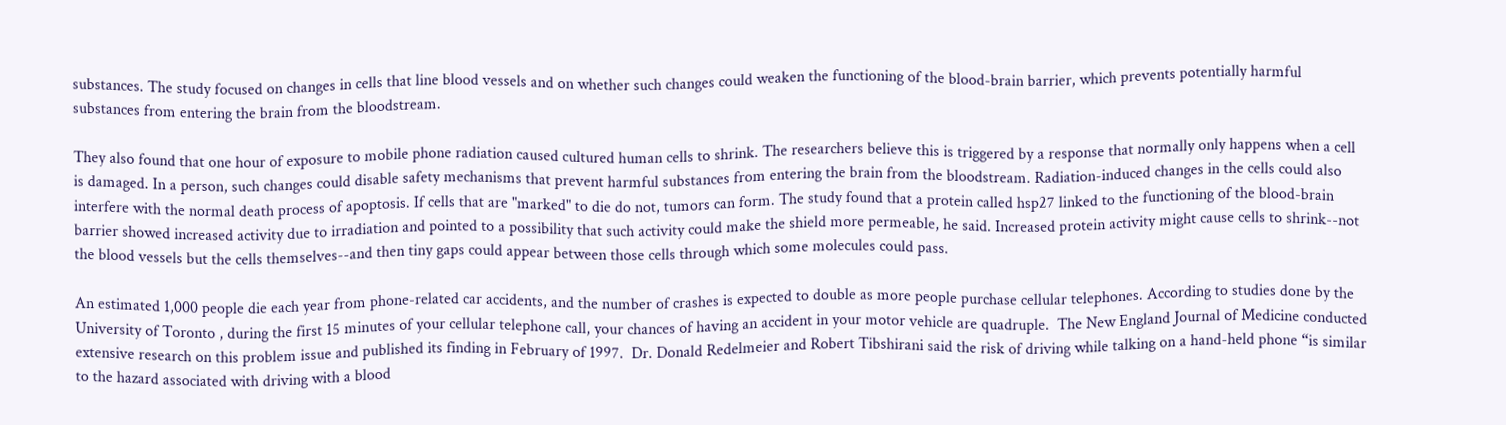substances. The study focused on changes in cells that line blood vessels and on whether such changes could weaken the functioning of the blood-brain barrier, which prevents potentially harmful substances from entering the brain from the bloodstream.

They also found that one hour of exposure to mobile phone radiation caused cultured human cells to shrink. The researchers believe this is triggered by a response that normally only happens when a cell is damaged. In a person, such changes could disable safety mechanisms that prevent harmful substances from entering the brain from the bloodstream. Radiation-induced changes in the cells could also interfere with the normal death process of apoptosis. If cells that are "marked" to die do not, tumors can form. The study found that a protein called hsp27 linked to the functioning of the blood-brain barrier showed increased activity due to irradiation and pointed to a possibility that such activity could make the shield more permeable, he said. Increased protein activity might cause cells to shrink--not the blood vessels but the cells themselves--and then tiny gaps could appear between those cells through which some molecules could pass.

An estimated 1,000 people die each year from phone-related car accidents, and the number of crashes is expected to double as more people purchase cellular telephones. According to studies done by the University of Toronto , during the first 15 minutes of your cellular telephone call, your chances of having an accident in your motor vehicle are quadruple.  The New England Journal of Medicine conducted extensive research on this problem issue and published its finding in February of 1997.  Dr. Donald Redelmeier and Robert Tibshirani said the risk of driving while talking on a hand-held phone “is similar to the hazard associated with driving with a blood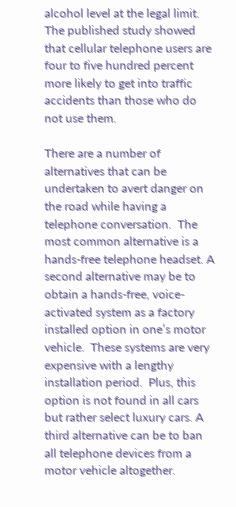alcohol level at the legal limit. The published study showed that cellular telephone users are four to five hundred percent more likely to get into traffic accidents than those who do not use them.

There are a number of alternatives that can be undertaken to avert danger on the road while having a telephone conversation.  The most common alternative is a hands-free telephone headset. A second alternative may be to obtain a hands-free, voice-activated system as a factory installed option in one’s motor vehicle.  These systems are very expensive with a lengthy installation period.  Plus, this option is not found in all cars but rather select luxury cars. A third alternative can be to ban all telephone devices from a motor vehicle altogether.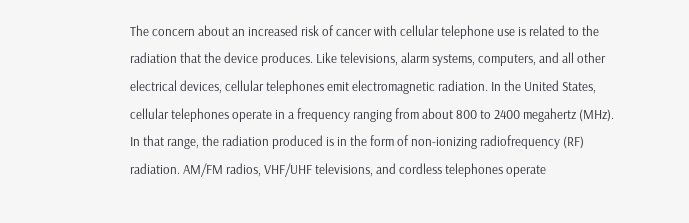The concern about an increased risk of cancer with cellular telephone use is related to the radiation that the device produces. Like televisions, alarm systems, computers, and all other electrical devices, cellular telephones emit electromagnetic radiation. In the United States, cellular telephones operate in a frequency ranging from about 800 to 2400 megahertz (MHz). In that range, the radiation produced is in the form of non-ionizing radiofrequency (RF) radiation. AM/FM radios, VHF/UHF televisions, and cordless telephones operate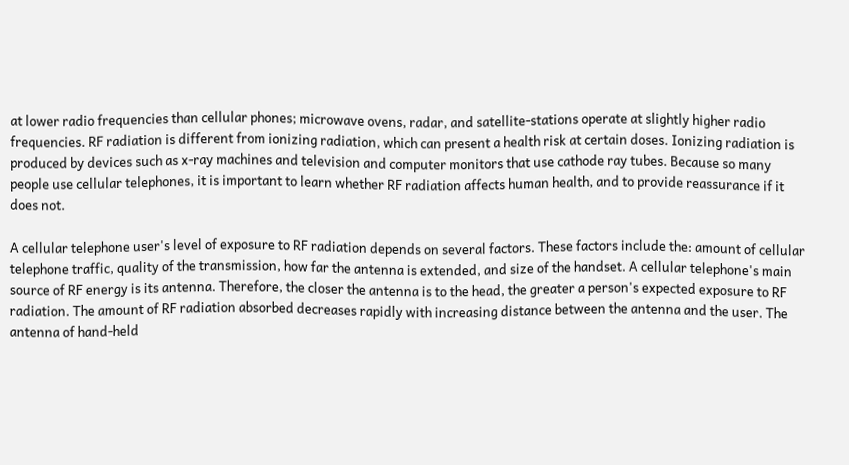at lower radio frequencies than cellular phones; microwave ovens, radar, and satellite-stations operate at slightly higher radio frequencies. RF radiation is different from ionizing radiation, which can present a health risk at certain doses. Ionizing radiation is produced by devices such as x-ray machines and television and computer monitors that use cathode ray tubes. Because so many people use cellular telephones, it is important to learn whether RF radiation affects human health, and to provide reassurance if it does not.

A cellular telephone user's level of exposure to RF radiation depends on several factors. These factors include the: amount of cellular telephone traffic, quality of the transmission, how far the antenna is extended, and size of the handset. A cellular telephone's main source of RF energy is its antenna. Therefore, the closer the antenna is to the head, the greater a person's expected exposure to RF radiation. The amount of RF radiation absorbed decreases rapidly with increasing distance between the antenna and the user. The antenna of hand-held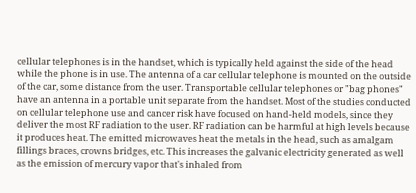cellular telephones is in the handset, which is typically held against the side of the head while the phone is in use. The antenna of a car cellular telephone is mounted on the outside of the car, some distance from the user. Transportable cellular telephones or "bag phones" have an antenna in a portable unit separate from the handset. Most of the studies conducted on cellular telephone use and cancer risk have focused on hand-held models, since they deliver the most RF radiation to the user. RF radiation can be harmful at high levels because it produces heat. The emitted microwaves heat the metals in the head, such as amalgam fillings braces, crowns bridges, etc. This increases the galvanic electricity generated as well as the emission of mercury vapor that's inhaled from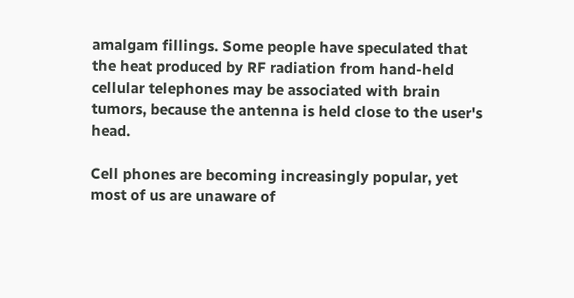amalgam fillings. Some people have speculated that the heat produced by RF radiation from hand-held cellular telephones may be associated with brain tumors, because the antenna is held close to the user's head.

Cell phones are becoming increasingly popular, yet most of us are unaware of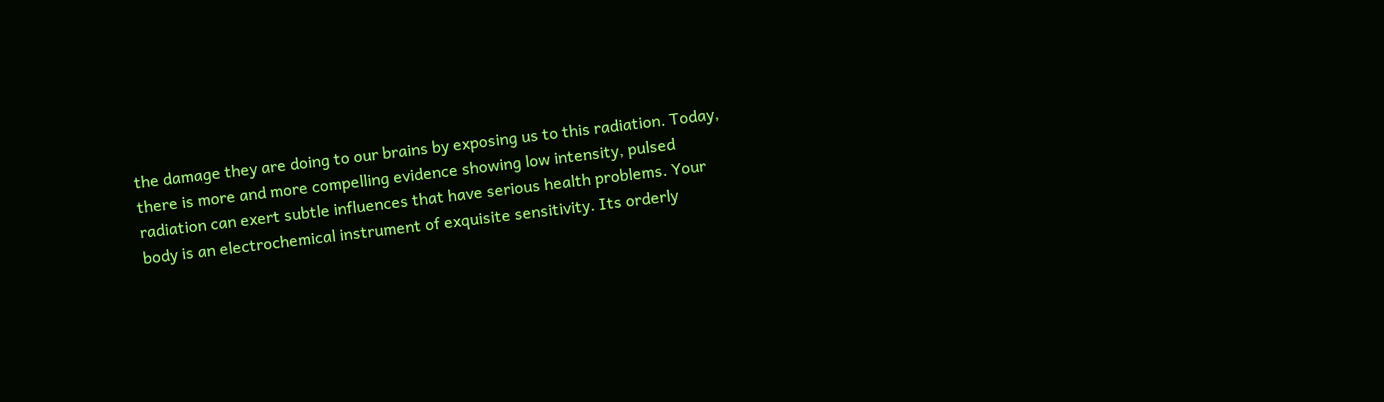the damage they are doing to our brains by exposing us to this radiation. Today, there is more and more compelling evidence showing low intensity, pulsed radiation can exert subtle influences that have serious health problems. Your body is an electrochemical instrument of exquisite sensitivity. Its orderly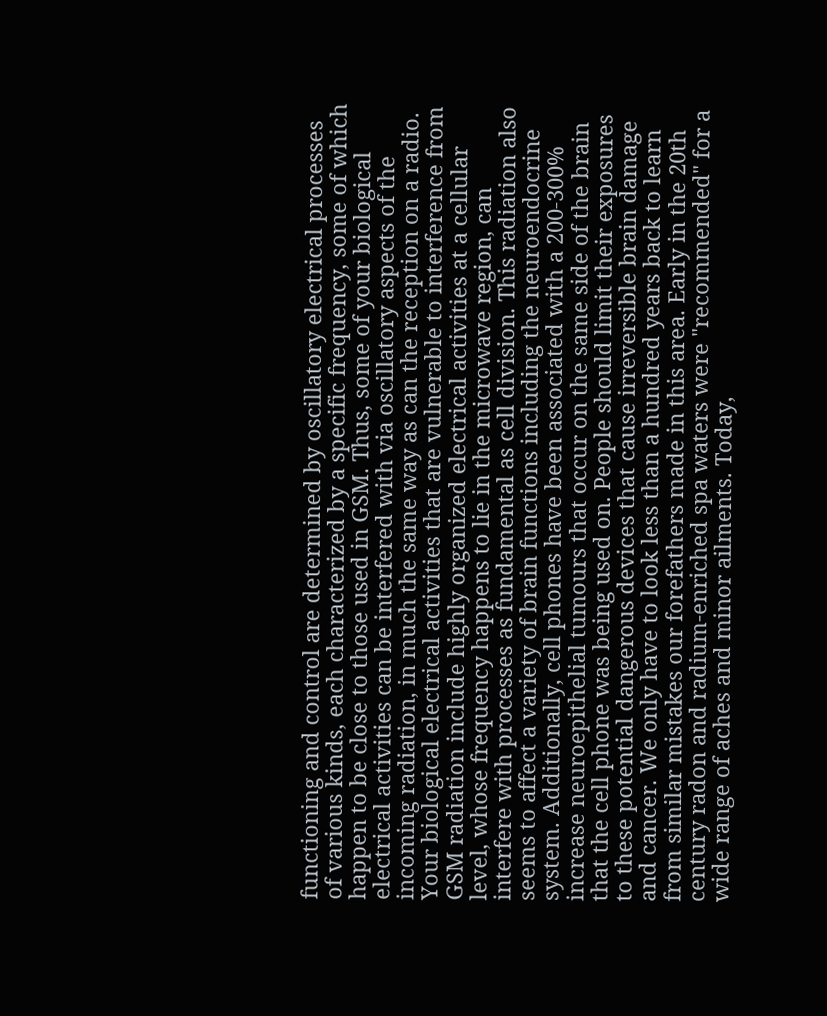functioning and control are determined by oscillatory electrical processes of various kinds, each characterized by a specific frequency, some of which happen to be close to those used in GSM. Thus, some of your biological electrical activities can be interfered with via oscillatory aspects of the incoming radiation, in much the same way as can the reception on a radio. Your biological electrical activities that are vulnerable to interference from GSM radiation include highly organized electrical activities at a cellular level, whose frequency happens to lie in the microwave region, can interfere with processes as fundamental as cell division. This radiation also seems to affect a variety of brain functions including the neuroendocrine system. Additionally, cell phones have been associated with a 200-300% increase neuroepithelial tumours that occur on the same side of the brain that the cell phone was being used on. People should limit their exposures to these potential dangerous devices that cause irreversible brain damage and cancer. We only have to look less than a hundred years back to learn from similar mistakes our forefathers made in this area. Early in the 20th century radon and radium-enriched spa waters were "recommended" for a wide range of aches and minor ailments. Today,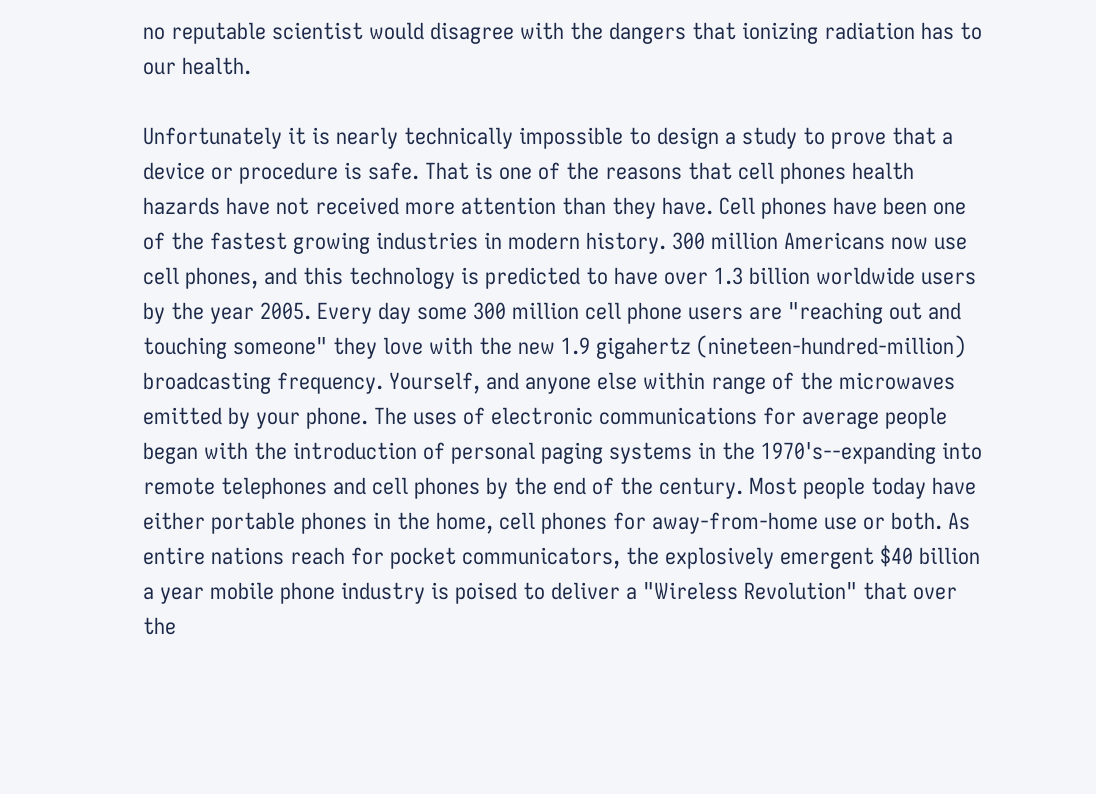no reputable scientist would disagree with the dangers that ionizing radiation has to our health.

Unfortunately it is nearly technically impossible to design a study to prove that a device or procedure is safe. That is one of the reasons that cell phones health hazards have not received more attention than they have. Cell phones have been one of the fastest growing industries in modern history. 300 million Americans now use cell phones, and this technology is predicted to have over 1.3 billion worldwide users by the year 2005. Every day some 300 million cell phone users are "reaching out and touching someone" they love with the new 1.9 gigahertz (nineteen-hundred-million) broadcasting frequency. Yourself, and anyone else within range of the microwaves emitted by your phone. The uses of electronic communications for average people began with the introduction of personal paging systems in the 1970's--expanding into remote telephones and cell phones by the end of the century. Most people today have either portable phones in the home, cell phones for away-from-home use or both. As entire nations reach for pocket communicators, the explosively emergent $40 billion a year mobile phone industry is poised to deliver a "Wireless Revolution" that over the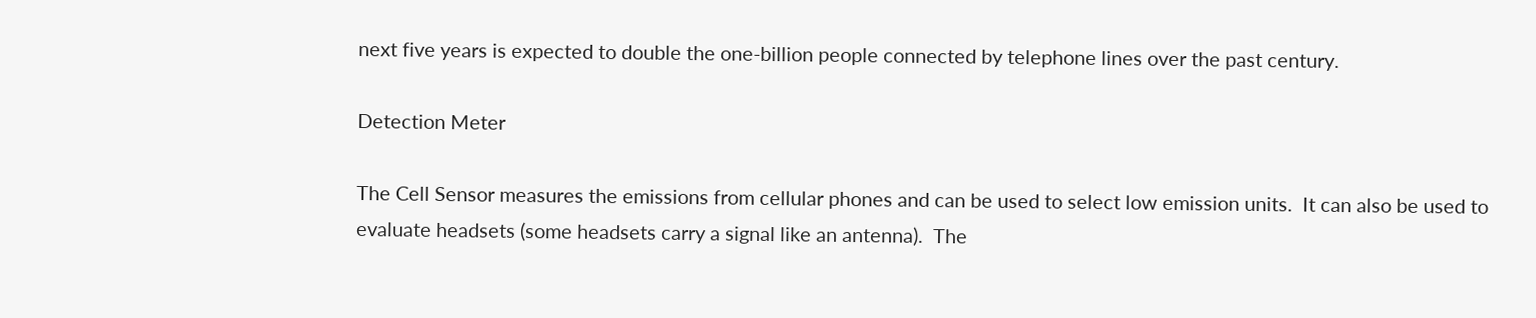next five years is expected to double the one-billion people connected by telephone lines over the past century.

Detection Meter

The Cell Sensor measures the emissions from cellular phones and can be used to select low emission units.  It can also be used to evaluate headsets (some headsets carry a signal like an antenna).  The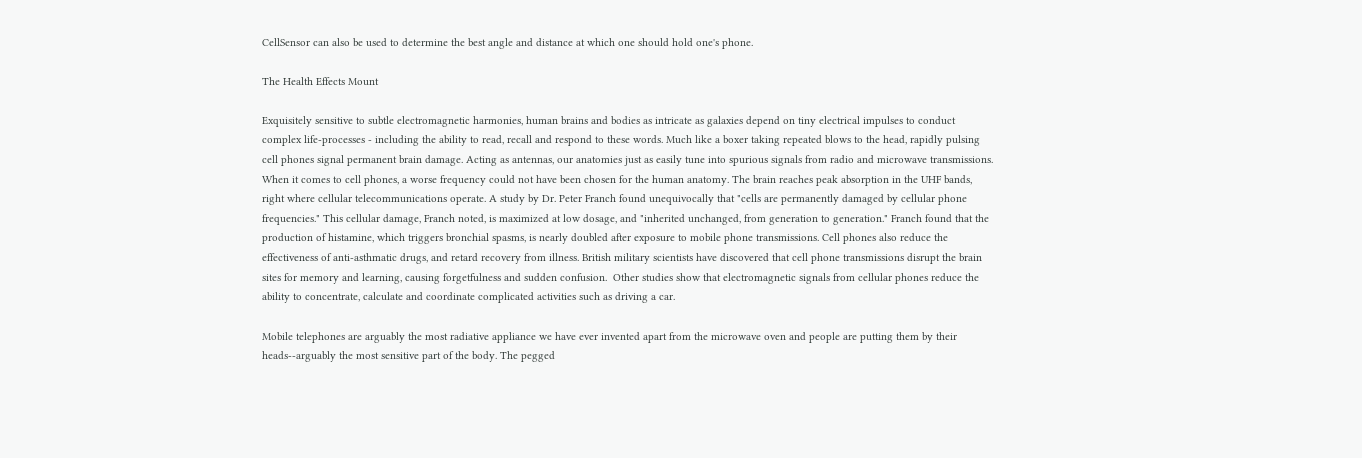CellSensor can also be used to determine the best angle and distance at which one should hold one's phone.

The Health Effects Mount

Exquisitely sensitive to subtle electromagnetic harmonies, human brains and bodies as intricate as galaxies depend on tiny electrical impulses to conduct complex life-processes - including the ability to read, recall and respond to these words. Much like a boxer taking repeated blows to the head, rapidly pulsing cell phones signal permanent brain damage. Acting as antennas, our anatomies just as easily tune into spurious signals from radio and microwave transmissions. When it comes to cell phones, a worse frequency could not have been chosen for the human anatomy. The brain reaches peak absorption in the UHF bands, right where cellular telecommunications operate. A study by Dr. Peter Franch found unequivocally that "cells are permanently damaged by cellular phone frequencies." This cellular damage, Franch noted, is maximized at low dosage, and "inherited unchanged, from generation to generation." Franch found that the production of histamine, which triggers bronchial spasms, is nearly doubled after exposure to mobile phone transmissions. Cell phones also reduce the effectiveness of anti-asthmatic drugs, and retard recovery from illness. British military scientists have discovered that cell phone transmissions disrupt the brain sites for memory and learning, causing forgetfulness and sudden confusion.  Other studies show that electromagnetic signals from cellular phones reduce the ability to concentrate, calculate and coordinate complicated activities such as driving a car.

Mobile telephones are arguably the most radiative appliance we have ever invented apart from the microwave oven and people are putting them by their heads--arguably the most sensitive part of the body. The pegged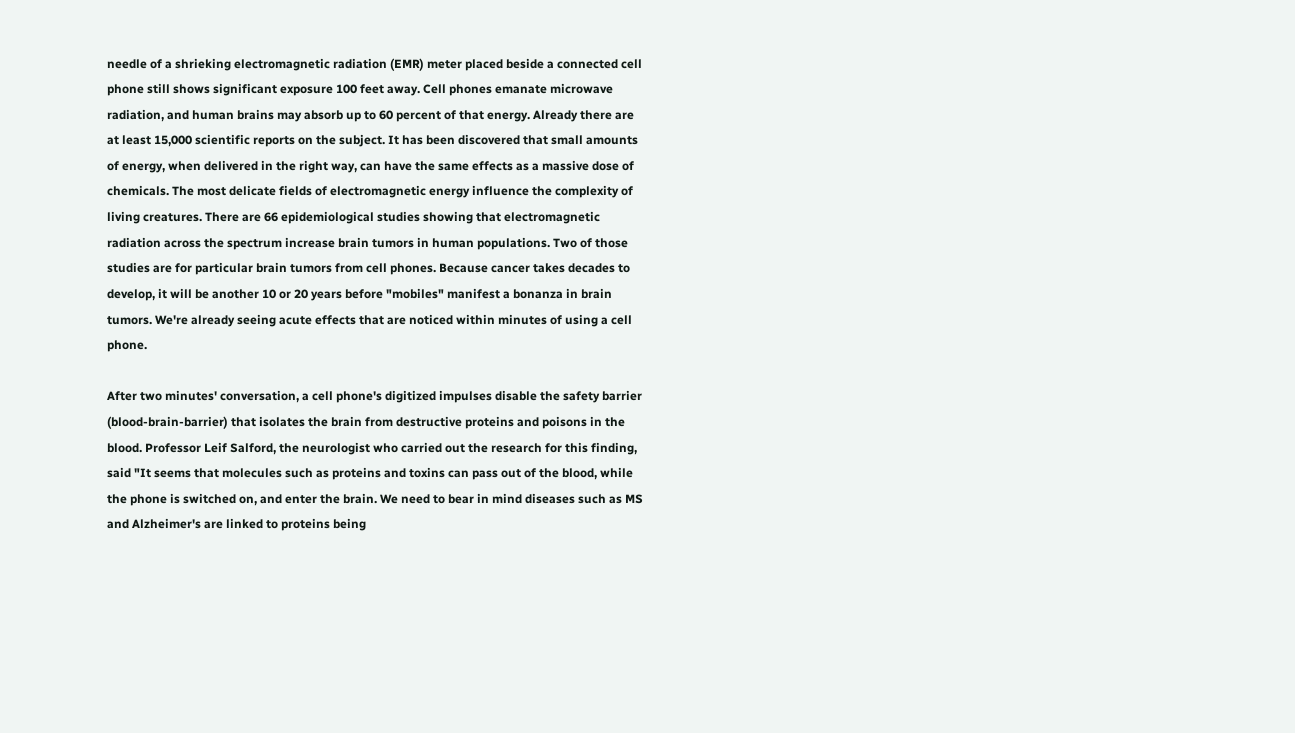needle of a shrieking electromagnetic radiation (EMR) meter placed beside a connected cell phone still shows significant exposure 100 feet away. Cell phones emanate microwave radiation, and human brains may absorb up to 60 percent of that energy. Already there are at least 15,000 scientific reports on the subject. It has been discovered that small amounts of energy, when delivered in the right way, can have the same effects as a massive dose of chemicals. The most delicate fields of electromagnetic energy influence the complexity of living creatures. There are 66 epidemiological studies showing that electromagnetic radiation across the spectrum increase brain tumors in human populations. Two of those studies are for particular brain tumors from cell phones. Because cancer takes decades to develop, it will be another 10 or 20 years before "mobiles" manifest a bonanza in brain tumors. We're already seeing acute effects that are noticed within minutes of using a cell phone.

After two minutes' conversation, a cell phone's digitized impulses disable the safety barrier (blood-brain-barrier) that isolates the brain from destructive proteins and poisons in the blood. Professor Leif Salford, the neurologist who carried out the research for this finding, said "It seems that molecules such as proteins and toxins can pass out of the blood, while the phone is switched on, and enter the brain. We need to bear in mind diseases such as MS and Alzheimer's are linked to proteins being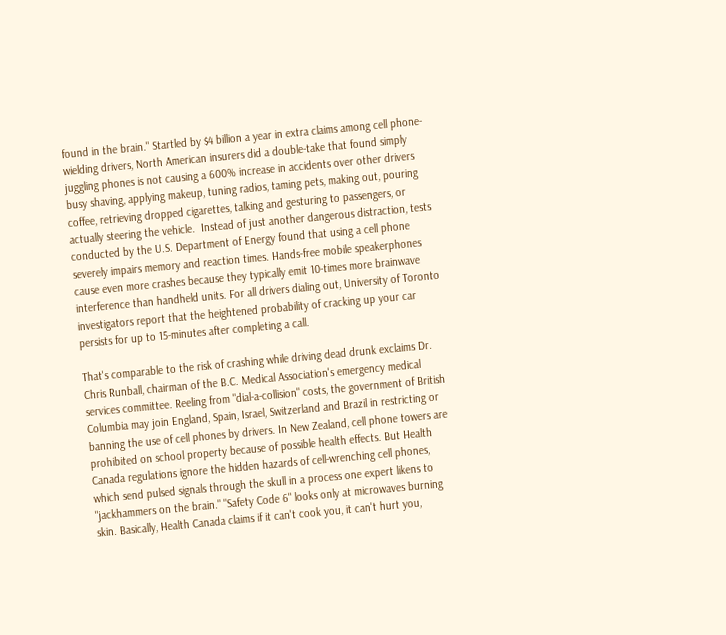found in the brain." Startled by $4 billion a year in extra claims among cell phone-wielding drivers, North American insurers did a double-take that found simply juggling phones is not causing a 600% increase in accidents over other drivers busy shaving, applying makeup, tuning radios, taming pets, making out, pouring coffee, retrieving dropped cigarettes, talking and gesturing to passengers, or actually steering the vehicle.  Instead of just another dangerous distraction, tests conducted by the U.S. Department of Energy found that using a cell phone severely impairs memory and reaction times. Hands-free mobile speakerphones cause even more crashes because they typically emit 10-times more brainwave interference than handheld units. For all drivers dialing out, University of Toronto investigators report that the heightened probability of cracking up your car persists for up to 15-minutes after completing a call.

That's comparable to the risk of crashing while driving dead drunk exclaims Dr. Chris Runball, chairman of the B.C. Medical Association's emergency medical services committee. Reeling from "dial-a-collision" costs, the government of British Columbia may join England, Spain, Israel, Switzerland and Brazil in restricting or banning the use of cell phones by drivers. In New Zealand, cell phone towers are prohibited on school property because of possible health effects. But Health Canada regulations ignore the hidden hazards of cell-wrenching cell phones, which send pulsed signals through the skull in a process one expert likens to "jackhammers on the brain." "Safety Code 6" looks only at microwaves burning skin. Basically, Health Canada claims if it can't cook you, it can't hurt you,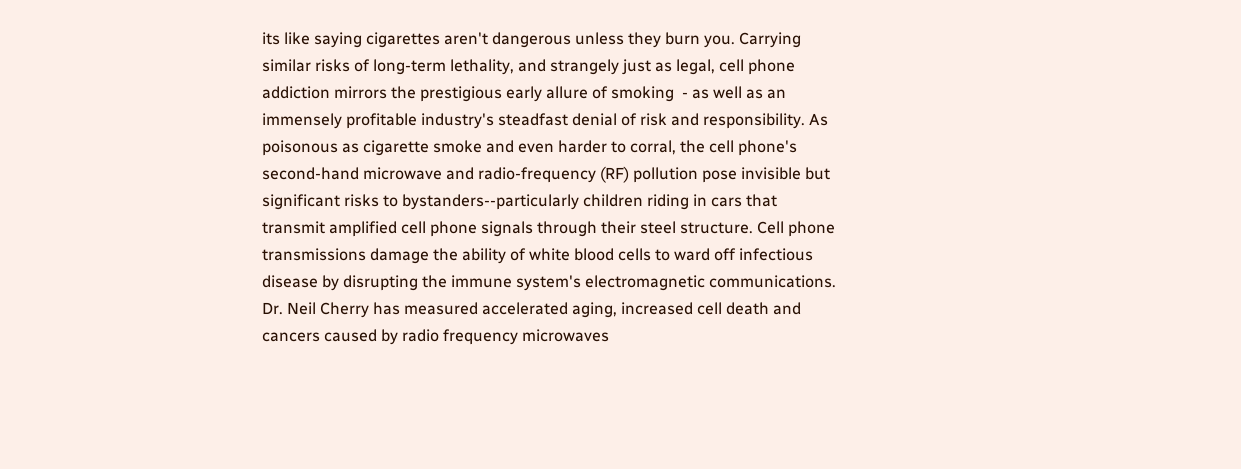its like saying cigarettes aren't dangerous unless they burn you. Carrying similar risks of long-term lethality, and strangely just as legal, cell phone addiction mirrors the prestigious early allure of smoking  - as well as an immensely profitable industry's steadfast denial of risk and responsibility. As poisonous as cigarette smoke and even harder to corral, the cell phone's second-hand microwave and radio-frequency (RF) pollution pose invisible but significant risks to bystanders--particularly children riding in cars that transmit amplified cell phone signals through their steel structure. Cell phone transmissions damage the ability of white blood cells to ward off infectious disease by disrupting the immune system's electromagnetic communications. Dr. Neil Cherry has measured accelerated aging, increased cell death and cancers caused by radio frequency microwaves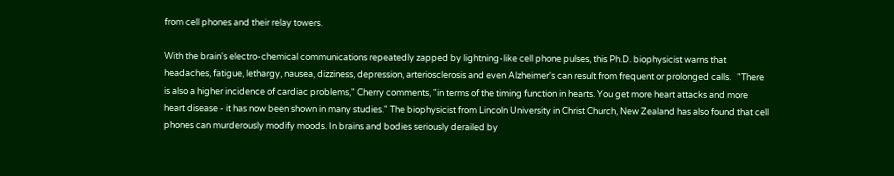from cell phones and their relay towers.

With the brain's electro-chemical communications repeatedly zapped by lightning-like cell phone pulses, this Ph.D. biophysicist warns that headaches, fatigue, lethargy, nausea, dizziness, depression, arteriosclerosis and even Alzheimer's can result from frequent or prolonged calls.   "There is also a higher incidence of cardiac problems," Cherry comments, "in terms of the timing function in hearts. You get more heart attacks and more heart disease - it has now been shown in many studies." The biophysicist from Lincoln University in Christ Church, New Zealand has also found that cell phones can murderously modify moods. In brains and bodies seriously derailed by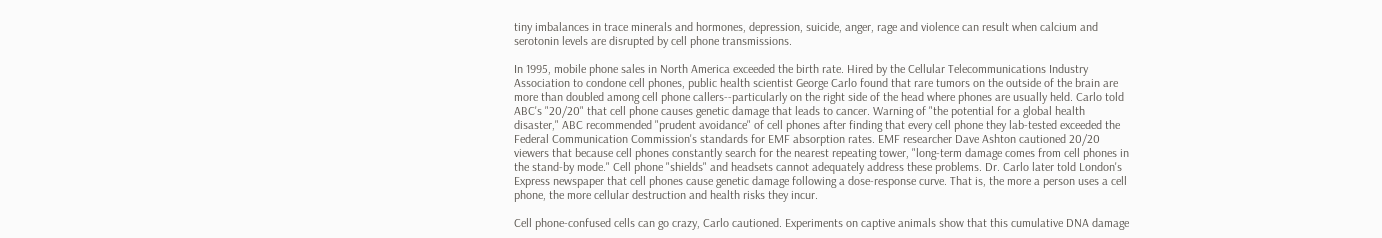tiny imbalances in trace minerals and hormones, depression, suicide, anger, rage and violence can result when calcium and serotonin levels are disrupted by cell phone transmissions.

In 1995, mobile phone sales in North America exceeded the birth rate. Hired by the Cellular Telecommunications Industry Association to condone cell phones, public health scientist George Carlo found that rare tumors on the outside of the brain are more than doubled among cell phone callers--particularly on the right side of the head where phones are usually held. Carlo told ABC's "20/20" that cell phone causes genetic damage that leads to cancer. Warning of "the potential for a global health disaster," ABC recommended "prudent avoidance" of cell phones after finding that every cell phone they lab-tested exceeded the Federal Communication Commission's standards for EMF absorption rates. EMF researcher Dave Ashton cautioned 20/20 viewers that because cell phones constantly search for the nearest repeating tower, "long-term damage comes from cell phones in the stand-by mode." Cell phone "shields" and headsets cannot adequately address these problems. Dr. Carlo later told London's Express newspaper that cell phones cause genetic damage following a dose-response curve. That is, the more a person uses a cell phone, the more cellular destruction and health risks they incur.

Cell phone-confused cells can go crazy, Carlo cautioned. Experiments on captive animals show that this cumulative DNA damage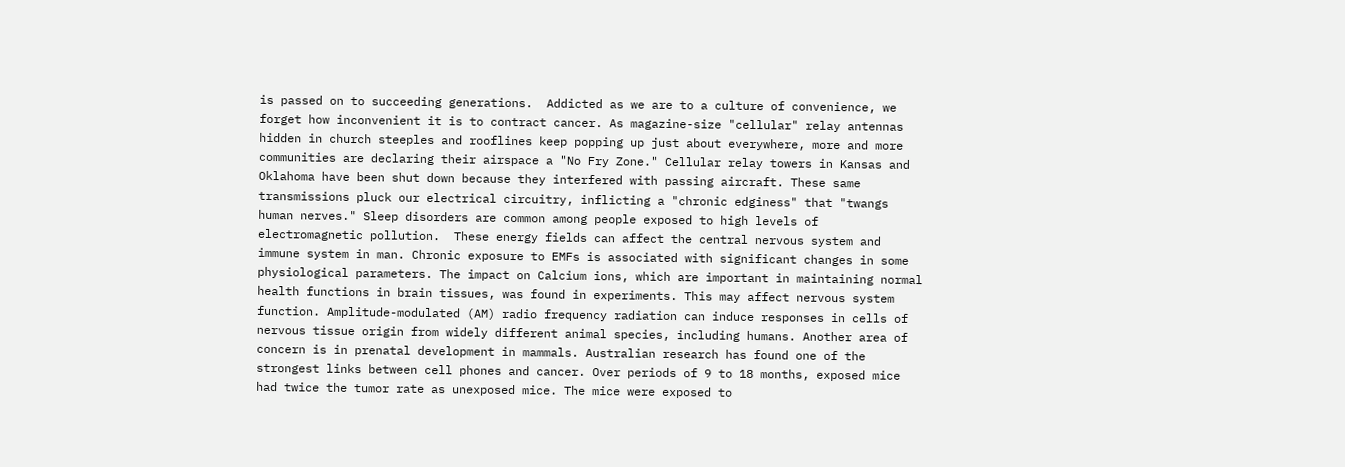is passed on to succeeding generations.  Addicted as we are to a culture of convenience, we forget how inconvenient it is to contract cancer. As magazine-size "cellular" relay antennas hidden in church steeples and rooflines keep popping up just about everywhere, more and more communities are declaring their airspace a "No Fry Zone." Cellular relay towers in Kansas and Oklahoma have been shut down because they interfered with passing aircraft. These same transmissions pluck our electrical circuitry, inflicting a "chronic edginess" that "twangs human nerves." Sleep disorders are common among people exposed to high levels of electromagnetic pollution.  These energy fields can affect the central nervous system and immune system in man. Chronic exposure to EMFs is associated with significant changes in some physiological parameters. The impact on Calcium ions, which are important in maintaining normal health functions in brain tissues, was found in experiments. This may affect nervous system function. Amplitude-modulated (AM) radio frequency radiation can induce responses in cells of nervous tissue origin from widely different animal species, including humans. Another area of concern is in prenatal development in mammals. Australian research has found one of the strongest links between cell phones and cancer. Over periods of 9 to 18 months, exposed mice had twice the tumor rate as unexposed mice. The mice were exposed to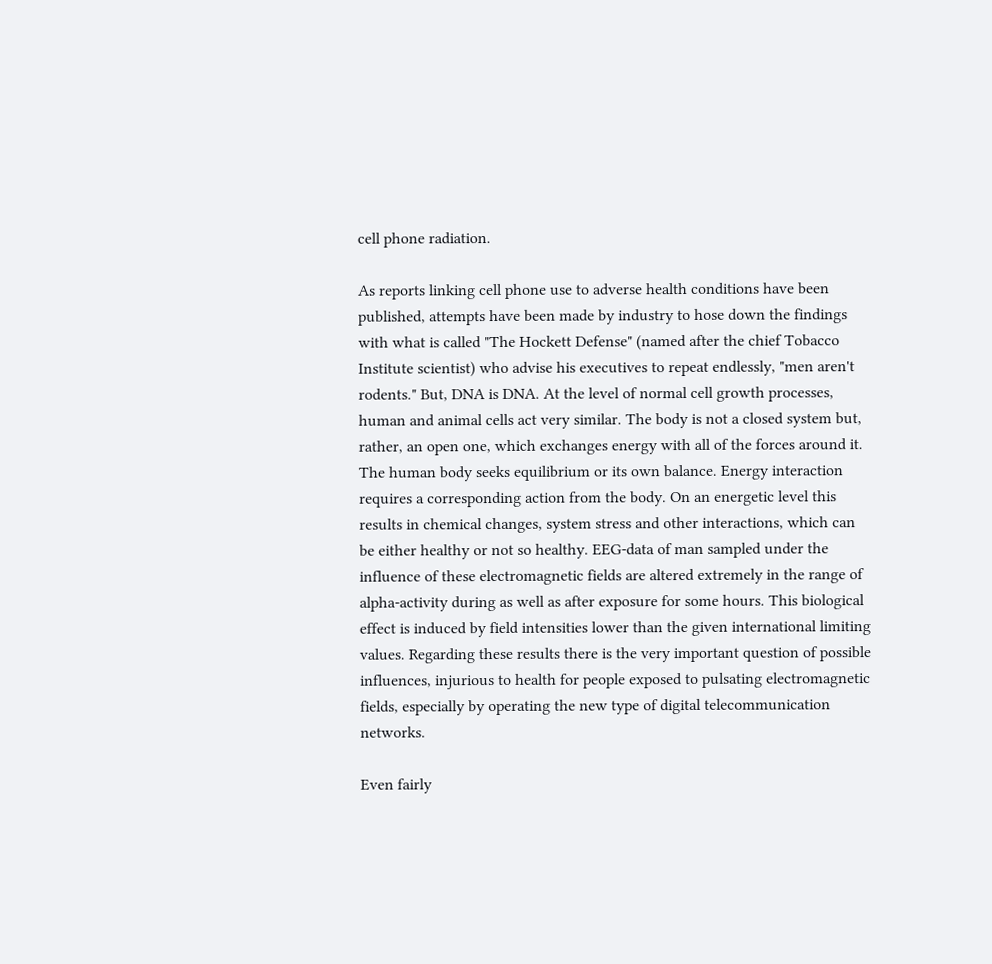cell phone radiation.

As reports linking cell phone use to adverse health conditions have been published, attempts have been made by industry to hose down the findings with what is called "The Hockett Defense" (named after the chief Tobacco Institute scientist) who advise his executives to repeat endlessly, "men aren't rodents." But, DNA is DNA. At the level of normal cell growth processes, human and animal cells act very similar. The body is not a closed system but, rather, an open one, which exchanges energy with all of the forces around it. The human body seeks equilibrium or its own balance. Energy interaction requires a corresponding action from the body. On an energetic level this results in chemical changes, system stress and other interactions, which can be either healthy or not so healthy. EEG-data of man sampled under the influence of these electromagnetic fields are altered extremely in the range of alpha-activity during as well as after exposure for some hours. This biological effect is induced by field intensities lower than the given international limiting values. Regarding these results there is the very important question of possible influences, injurious to health for people exposed to pulsating electromagnetic fields, especially by operating the new type of digital telecommunication networks.

Even fairly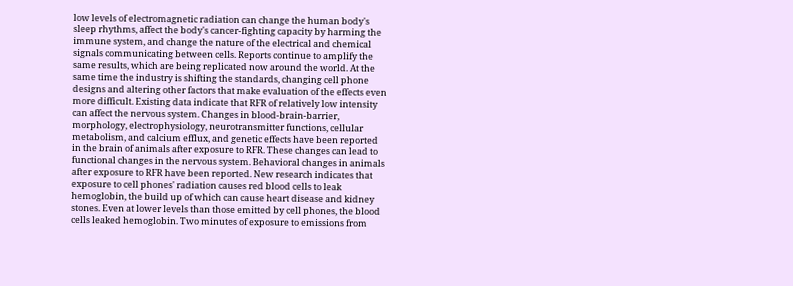low levels of electromagnetic radiation can change the human body's sleep rhythms, affect the body's cancer-fighting capacity by harming the immune system, and change the nature of the electrical and chemical signals communicating between cells. Reports continue to amplify the same results, which are being replicated now around the world. At the same time the industry is shifting the standards, changing cell phone designs and altering other factors that make evaluation of the effects even more difficult. Existing data indicate that RFR of relatively low intensity can affect the nervous system. Changes in blood-brain-barrier, morphology, electrophysiology, neurotransmitter functions, cellular metabolism, and calcium efflux, and genetic effects have been reported in the brain of animals after exposure to RFR. These changes can lead to functional changes in the nervous system. Behavioral changes in animals after exposure to RFR have been reported. New research indicates that exposure to cell phones' radiation causes red blood cells to leak hemoglobin, the build up of which can cause heart disease and kidney stones. Even at lower levels than those emitted by cell phones, the blood cells leaked hemoglobin. Two minutes of exposure to emissions from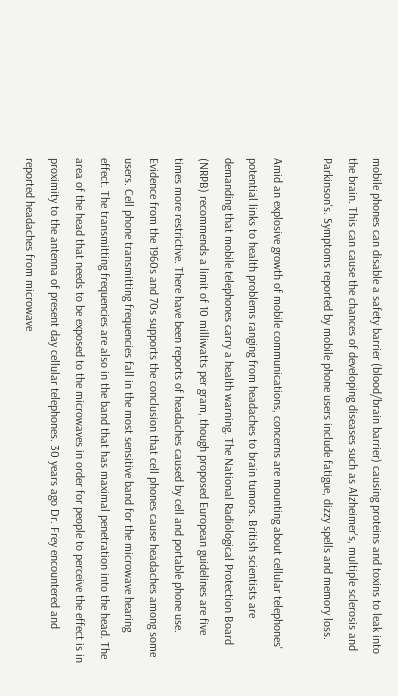mobile phones can disable a safety barrier (blood/brain barrier) causing proteins and toxins to leak into the brain. This can cause the chances of developing diseases such as Alzheimer's, multiple sclerosis and Parkinson's. Symptoms reported by mobile phone users include fatigue, dizzy spells and memory loss.

Amid an explosive growth of mobile communications, concerns are mounting about cellular telephones' potential links to health problems ranging from headaches to brain tumors. British scientists are demanding that mobile telephones carry a health warning. The National Radiological Protection Board (NRPB) recommends a limit of 10 milliwatts per gram, though proposed European guidelines are five times more restrictive. There have been reports of headaches caused by cell and portable phone use. Evidence from the 1960s and 70s supports the conclusion that cell phones cause headaches among some users. Cell phone transmitting frequencies fall in the most sensitive band for the microwave hearing effect. The transmitting frequencies are also in the band that has maximal penetration into the head. The area of the head that needs to be exposed to the microwaves in order for people to perceive the effect is in proximity to the antenna of present day cellular telephones. 30 years ago Dr. Frey encountered and reported headaches from microwave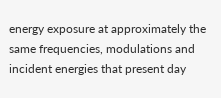energy exposure at approximately the same frequencies, modulations and incident energies that present day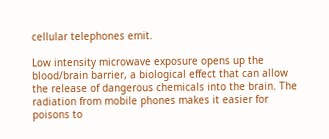cellular telephones emit.

Low intensity microwave exposure opens up the blood/brain barrier, a biological effect that can allow the release of dangerous chemicals into the brain. The radiation from mobile phones makes it easier for poisons to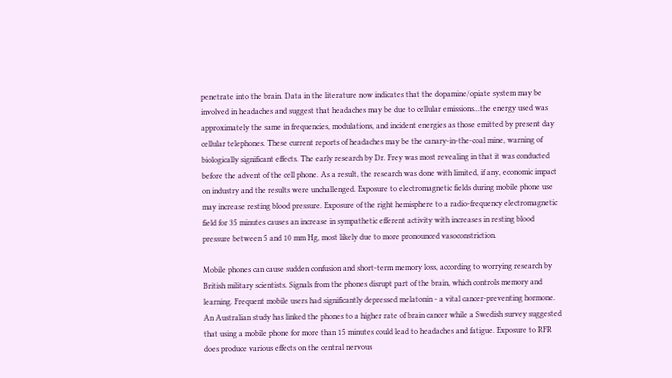penetrate into the brain. Data in the literature now indicates that the dopamine/opiate system may be involved in headaches and suggest that headaches may be due to cellular emissions...the energy used was approximately the same in frequencies, modulations, and incident energies as those emitted by present day cellular telephones. These current reports of headaches may be the canary-in-the-coal mine, warning of biologically significant effects. The early research by Dr. Frey was most revealing in that it was conducted before the advent of the cell phone. As a result, the research was done with limited, if any, economic impact on industry and the results were unchallenged. Exposure to electromagnetic fields during mobile phone use may increase resting blood pressure. Exposure of the right hemisphere to a radio-frequency electromagnetic field for 35 minutes causes an increase in sympathetic efferent activity with increases in resting blood pressure between 5 and 10 mm Hg, most likely due to more pronounced vasoconstriction.

Mobile phones can cause sudden confusion and short-term memory loss, according to worrying research by British military scientists. Signals from the phones disrupt part of the brain, which controls memory and learning. Frequent mobile users had significantly depressed melatonin - a vital cancer-preventing hormone. An Australian study has linked the phones to a higher rate of brain cancer while a Swedish survey suggested that using a mobile phone for more than 15 minutes could lead to headaches and fatigue. Exposure to RFR does produce various effects on the central nervous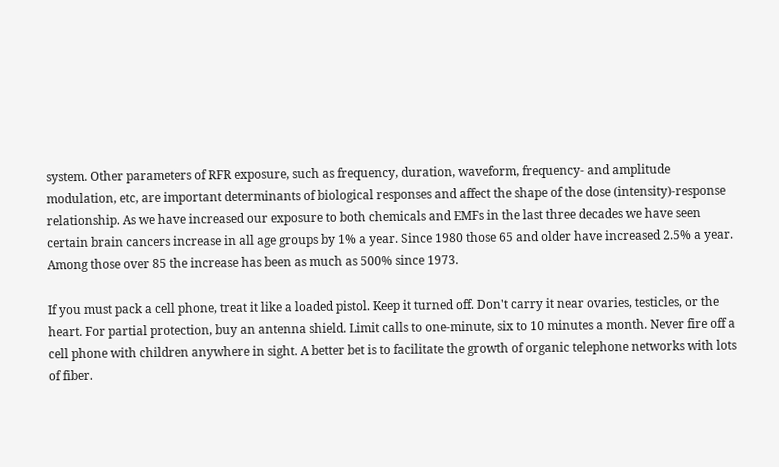system. Other parameters of RFR exposure, such as frequency, duration, waveform, frequency- and amplitude modulation, etc, are important determinants of biological responses and affect the shape of the dose (intensity)-response relationship. As we have increased our exposure to both chemicals and EMFs in the last three decades we have seen certain brain cancers increase in all age groups by 1% a year. Since 1980 those 65 and older have increased 2.5% a year. Among those over 85 the increase has been as much as 500% since 1973.

If you must pack a cell phone, treat it like a loaded pistol. Keep it turned off. Don't carry it near ovaries, testicles, or the heart. For partial protection, buy an antenna shield. Limit calls to one-minute, six to 10 minutes a month. Never fire off a cell phone with children anywhere in sight. A better bet is to facilitate the growth of organic telephone networks with lots of fiber.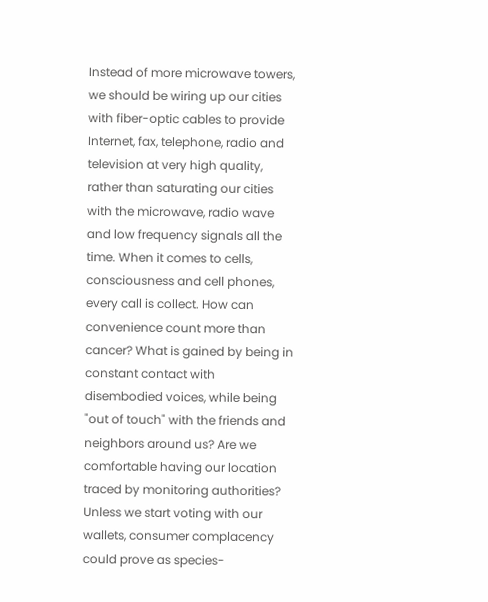Instead of more microwave towers, we should be wiring up our cities with fiber-optic cables to provide Internet, fax, telephone, radio and television at very high quality, rather than saturating our cities with the microwave, radio wave and low frequency signals all the time. When it comes to cells, consciousness and cell phones, every call is collect. How can convenience count more than cancer? What is gained by being in constant contact with disembodied voices, while being "out of touch" with the friends and neighbors around us? Are we comfortable having our location traced by monitoring authorities? Unless we start voting with our wallets, consumer complacency could prove as species-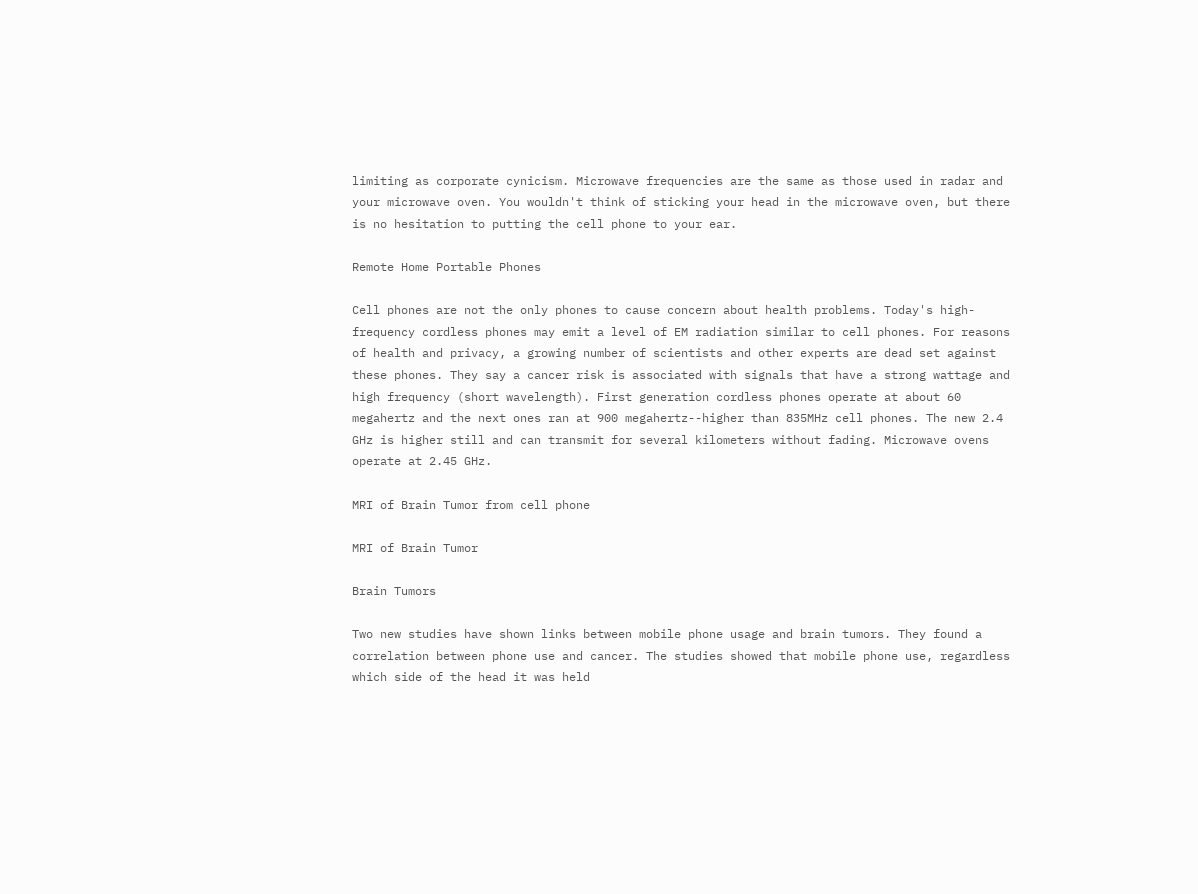limiting as corporate cynicism. Microwave frequencies are the same as those used in radar and your microwave oven. You wouldn't think of sticking your head in the microwave oven, but there is no hesitation to putting the cell phone to your ear.

Remote Home Portable Phones

Cell phones are not the only phones to cause concern about health problems. Today's high-frequency cordless phones may emit a level of EM radiation similar to cell phones. For reasons of health and privacy, a growing number of scientists and other experts are dead set against these phones. They say a cancer risk is associated with signals that have a strong wattage and high frequency (short wavelength). First generation cordless phones operate at about 60 megahertz and the next ones ran at 900 megahertz--higher than 835MHz cell phones. The new 2.4 GHz is higher still and can transmit for several kilometers without fading. Microwave ovens operate at 2.45 GHz.

MRI of Brain Tumor from cell phone

MRI of Brain Tumor

Brain Tumors

Two new studies have shown links between mobile phone usage and brain tumors. They found a correlation between phone use and cancer. The studies showed that mobile phone use, regardless which side of the head it was held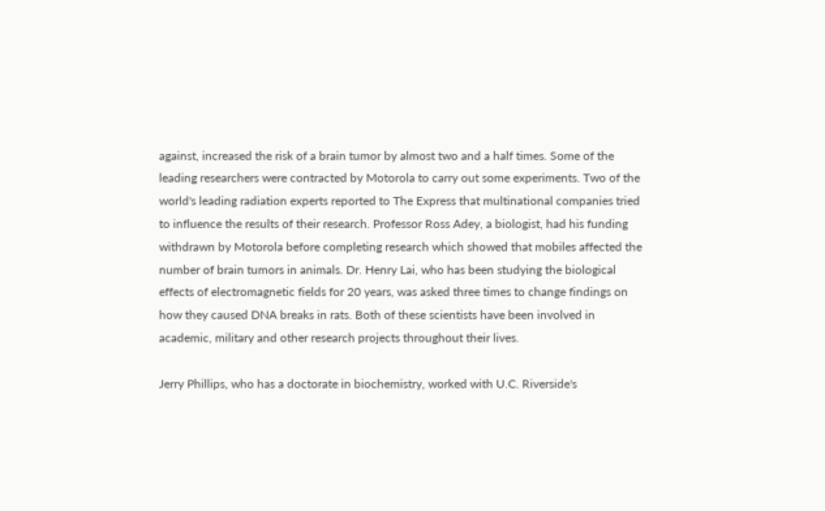against, increased the risk of a brain tumor by almost two and a half times. Some of the leading researchers were contracted by Motorola to carry out some experiments. Two of the world's leading radiation experts reported to The Express that multinational companies tried to influence the results of their research. Professor Ross Adey, a biologist, had his funding withdrawn by Motorola before completing research which showed that mobiles affected the number of brain tumors in animals. Dr. Henry Lai, who has been studying the biological effects of electromagnetic fields for 20 years, was asked three times to change findings on how they caused DNA breaks in rats. Both of these scientists have been involved in academic, military and other research projects throughout their lives.

Jerry Phillips, who has a doctorate in biochemistry, worked with U.C. Riverside's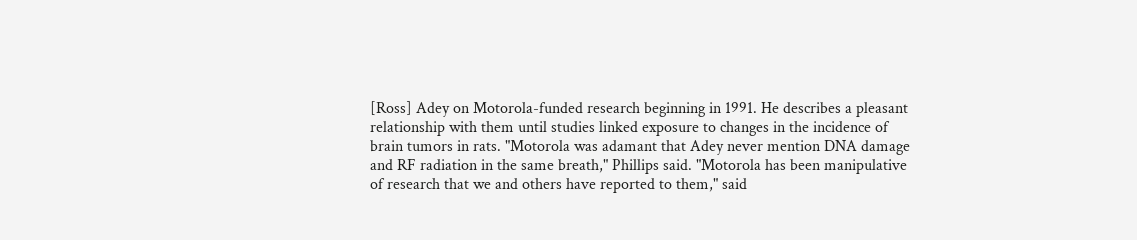[Ross] Adey on Motorola-funded research beginning in 1991. He describes a pleasant relationship with them until studies linked exposure to changes in the incidence of brain tumors in rats. "Motorola was adamant that Adey never mention DNA damage and RF radiation in the same breath," Phillips said. "Motorola has been manipulative of research that we and others have reported to them," said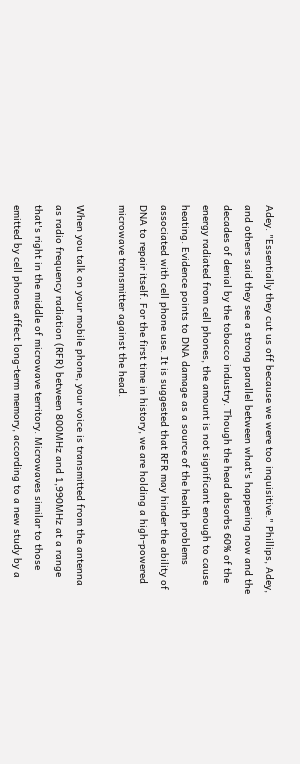Adey. "Essentially they cut us off because we were too inquisitive." Phillips, Adey, and others said they see a strong parallel between what's happening now and the decades of denial by the tobacco industry. Though the head absorbs 60% of the energy radiated from cell phones, the amount is not significant enough to cause heating. Evidence points to DNA damage as a source of the health problems associated with cell phone use. It is suggested that RFR may hinder the ability of DNA to repair itself. For the first time in history, we are holding a high-powered microwave transmitter against the head.

When you talk on your mobile phone, your voice is transmitted from the antenna as radio frequency radiation (RFR) between 800MHz and 1,990MHz at a range that's right in the middle of microwave territory. Microwaves similar to those emitted by cell phones affect long-term memory, according to a new study by a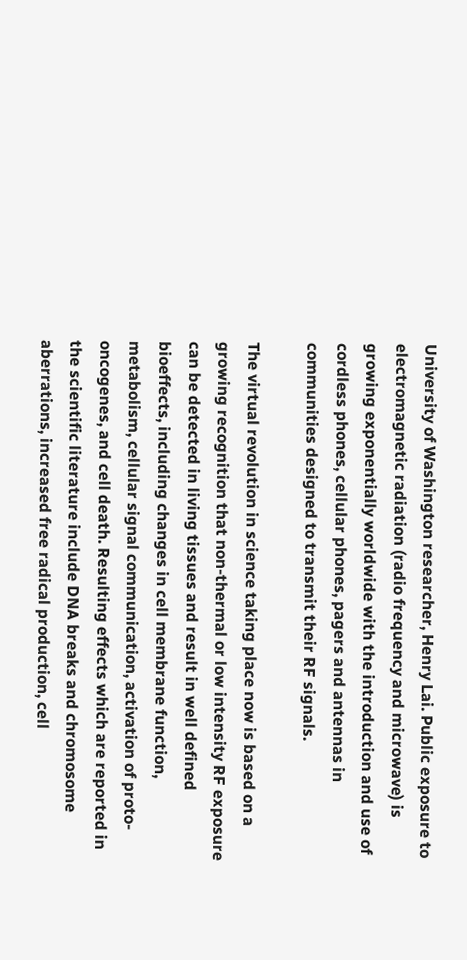University of Washington researcher, Henry Lai. Public exposure to electromagnetic radiation (radio frequency and microwave) is growing exponentially worldwide with the introduction and use of cordless phones, cellular phones, pagers and antennas in communities designed to transmit their RF signals.

The virtual revolution in science taking place now is based on a growing recognition that non-thermal or low intensity RF exposure can be detected in living tissues and result in well defined bioeffects, including changes in cell membrane function, metabolism, cellular signal communication, activation of proto-oncogenes, and cell death. Resulting effects which are reported in the scientific literature include DNA breaks and chromosome aberrations, increased free radical production, cell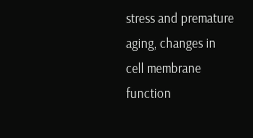stress and premature aging, changes in cell membrane function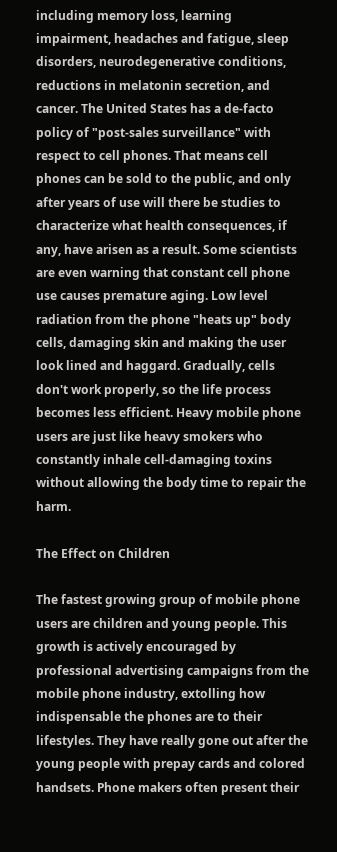including memory loss, learning impairment, headaches and fatigue, sleep disorders, neurodegenerative conditions, reductions in melatonin secretion, and cancer. The United States has a de-facto policy of "post-sales surveillance" with respect to cell phones. That means cell phones can be sold to the public, and only after years of use will there be studies to characterize what health consequences, if any, have arisen as a result. Some scientists are even warning that constant cell phone use causes premature aging. Low level radiation from the phone "heats up" body cells, damaging skin and making the user look lined and haggard. Gradually, cells don't work properly, so the life process becomes less efficient. Heavy mobile phone users are just like heavy smokers who constantly inhale cell-damaging toxins without allowing the body time to repair the harm.

The Effect on Children

The fastest growing group of mobile phone users are children and young people. This growth is actively encouraged by professional advertising campaigns from the mobile phone industry, extolling how indispensable the phones are to their lifestyles. They have really gone out after the young people with prepay cards and colored handsets. Phone makers often present their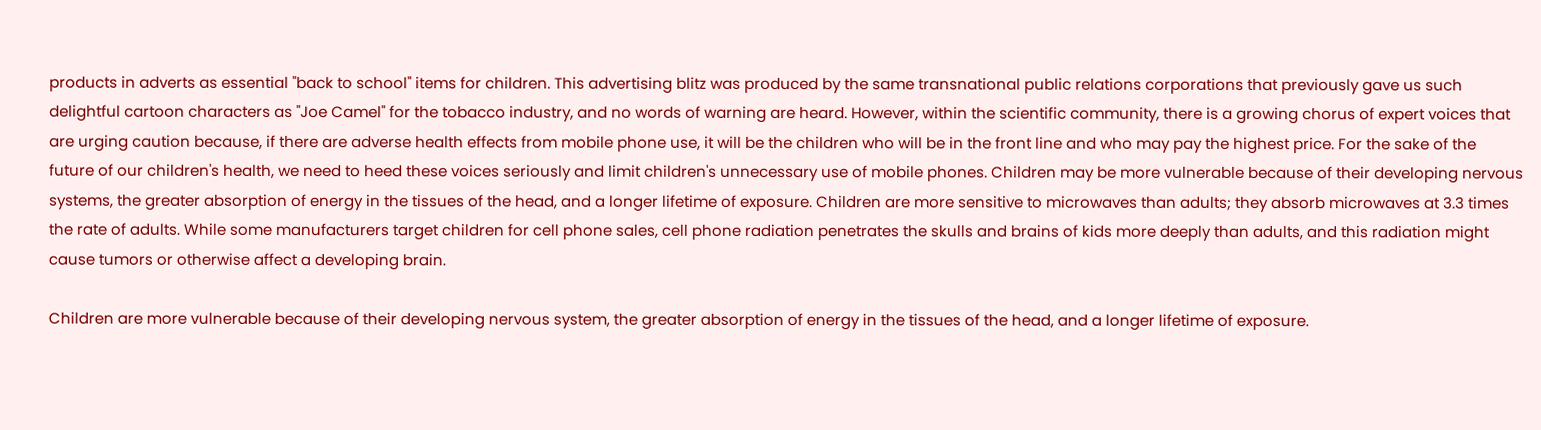products in adverts as essential "back to school" items for children. This advertising blitz was produced by the same transnational public relations corporations that previously gave us such delightful cartoon characters as "Joe Camel" for the tobacco industry, and no words of warning are heard. However, within the scientific community, there is a growing chorus of expert voices that are urging caution because, if there are adverse health effects from mobile phone use, it will be the children who will be in the front line and who may pay the highest price. For the sake of the future of our children's health, we need to heed these voices seriously and limit children's unnecessary use of mobile phones. Children may be more vulnerable because of their developing nervous systems, the greater absorption of energy in the tissues of the head, and a longer lifetime of exposure. Children are more sensitive to microwaves than adults; they absorb microwaves at 3.3 times the rate of adults. While some manufacturers target children for cell phone sales, cell phone radiation penetrates the skulls and brains of kids more deeply than adults, and this radiation might cause tumors or otherwise affect a developing brain.

Children are more vulnerable because of their developing nervous system, the greater absorption of energy in the tissues of the head, and a longer lifetime of exposure.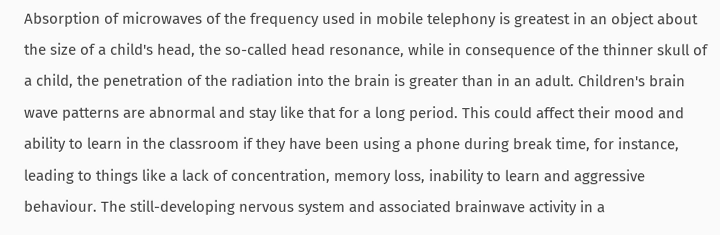Absorption of microwaves of the frequency used in mobile telephony is greatest in an object about the size of a child's head, the so-called head resonance, while in consequence of the thinner skull of a child, the penetration of the radiation into the brain is greater than in an adult. Children's brain wave patterns are abnormal and stay like that for a long period. This could affect their mood and ability to learn in the classroom if they have been using a phone during break time, for instance, leading to things like a lack of concentration, memory loss, inability to learn and aggressive behaviour. The still-developing nervous system and associated brainwave activity in a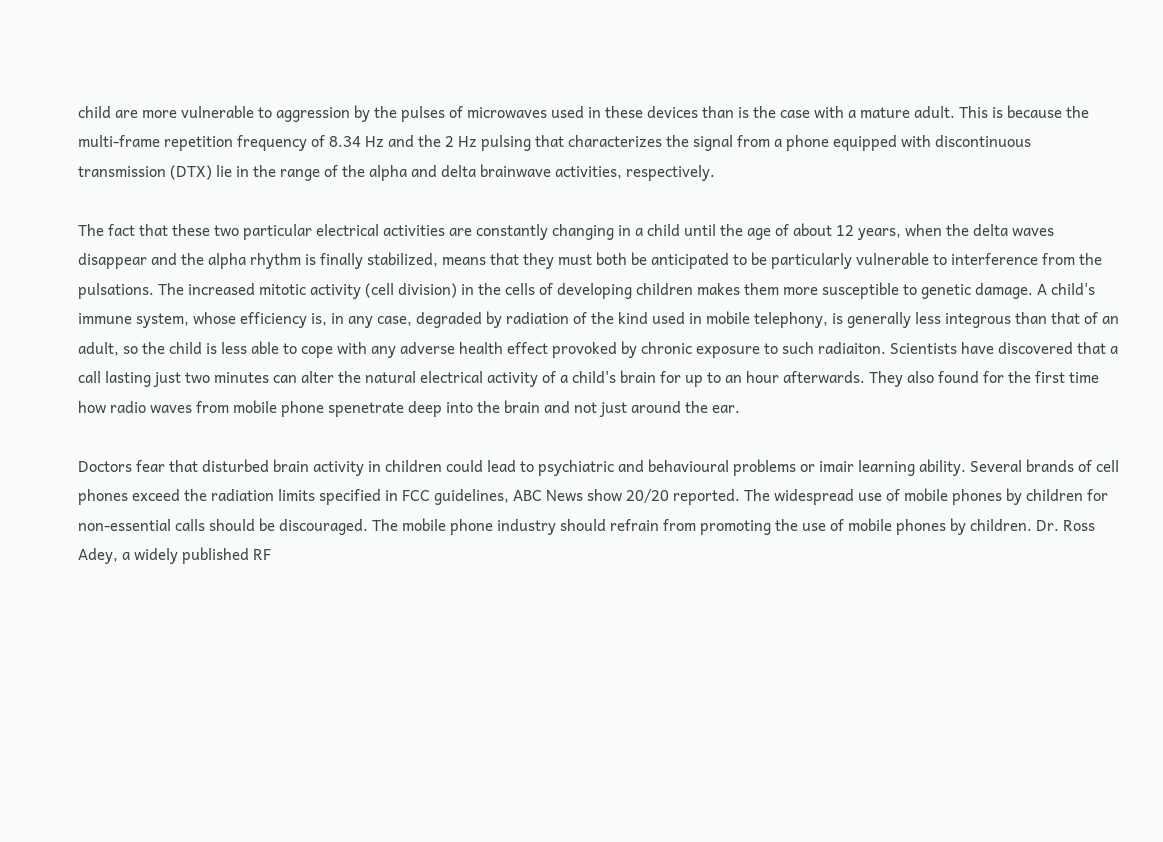child are more vulnerable to aggression by the pulses of microwaves used in these devices than is the case with a mature adult. This is because the multi-frame repetition frequency of 8.34 Hz and the 2 Hz pulsing that characterizes the signal from a phone equipped with discontinuous transmission (DTX) lie in the range of the alpha and delta brainwave activities, respectively.

The fact that these two particular electrical activities are constantly changing in a child until the age of about 12 years, when the delta waves disappear and the alpha rhythm is finally stabilized, means that they must both be anticipated to be particularly vulnerable to interference from the pulsations. The increased mitotic activity (cell division) in the cells of developing children makes them more susceptible to genetic damage. A child's immune system, whose efficiency is, in any case, degraded by radiation of the kind used in mobile telephony, is generally less integrous than that of an adult, so the child is less able to cope with any adverse health effect provoked by chronic exposure to such radiaiton. Scientists have discovered that a call lasting just two minutes can alter the natural electrical activity of a child's brain for up to an hour afterwards. They also found for the first time how radio waves from mobile phone spenetrate deep into the brain and not just around the ear.

Doctors fear that disturbed brain activity in children could lead to psychiatric and behavioural problems or imair learning ability. Several brands of cell phones exceed the radiation limits specified in FCC guidelines, ABC News show 20/20 reported. The widespread use of mobile phones by children for non-essential calls should be discouraged. The mobile phone industry should refrain from promoting the use of mobile phones by children. Dr. Ross Adey, a widely published RF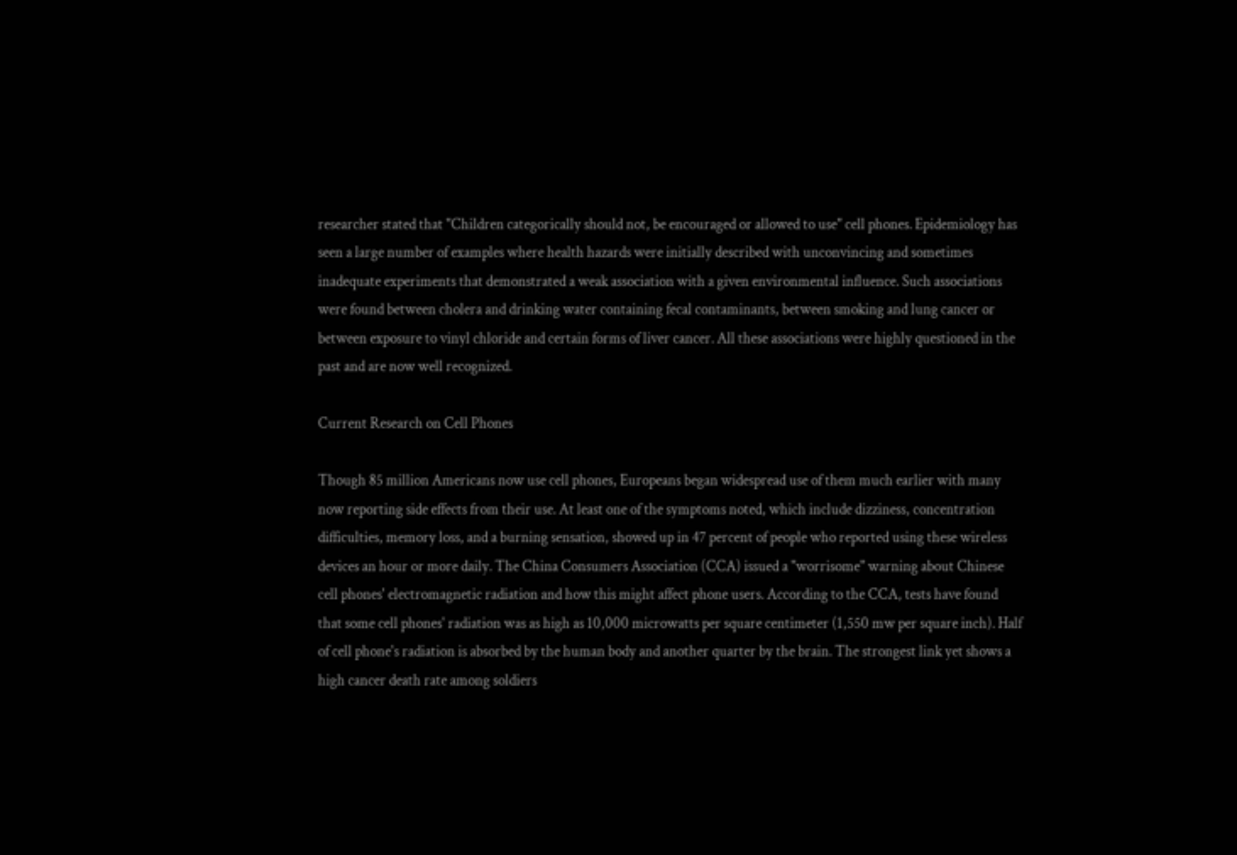researcher stated that "Children categorically should not, be encouraged or allowed to use" cell phones. Epidemiology has seen a large number of examples where health hazards were initially described with unconvincing and sometimes inadequate experiments that demonstrated a weak association with a given environmental influence. Such associations were found between cholera and drinking water containing fecal contaminants, between smoking and lung cancer or between exposure to vinyl chloride and certain forms of liver cancer. All these associations were highly questioned in the past and are now well recognized.

Current Research on Cell Phones

Though 85 million Americans now use cell phones, Europeans began widespread use of them much earlier with many now reporting side effects from their use. At least one of the symptoms noted, which include dizziness, concentration difficulties, memory loss, and a burning sensation, showed up in 47 percent of people who reported using these wireless devices an hour or more daily. The China Consumers Association (CCA) issued a "worrisome" warning about Chinese cell phones' electromagnetic radiation and how this might affect phone users. According to the CCA, tests have found that some cell phones' radiation was as high as 10,000 microwatts per square centimeter (1,550 mw per square inch). Half of cell phone's radiation is absorbed by the human body and another quarter by the brain. The strongest link yet shows a high cancer death rate among soldiers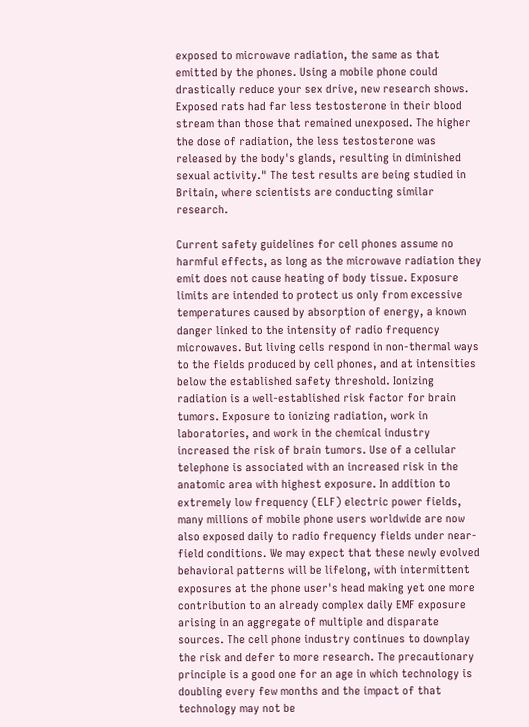exposed to microwave radiation, the same as that emitted by the phones. Using a mobile phone could drastically reduce your sex drive, new research shows. Exposed rats had far less testosterone in their blood stream than those that remained unexposed. The higher the dose of radiation, the less testosterone was released by the body's glands, resulting in diminished sexual activity." The test results are being studied in Britain, where scientists are conducting similar research.

Current safety guidelines for cell phones assume no harmful effects, as long as the microwave radiation they emit does not cause heating of body tissue. Exposure limits are intended to protect us only from excessive temperatures caused by absorption of energy, a known danger linked to the intensity of radio frequency microwaves. But living cells respond in non-thermal ways to the fields produced by cell phones, and at intensities below the established safety threshold. Ionizing radiation is a well-established risk factor for brain tumors. Exposure to ionizing radiation, work in laboratories, and work in the chemical industry increased the risk of brain tumors. Use of a cellular telephone is associated with an increased risk in the anatomic area with highest exposure. In addition to extremely low frequency (ELF) electric power fields, many millions of mobile phone users worldwide are now also exposed daily to radio frequency fields under near-field conditions. We may expect that these newly evolved behavioral patterns will be lifelong, with intermittent exposures at the phone user's head making yet one more contribution to an already complex daily EMF exposure arising in an aggregate of multiple and disparate sources. The cell phone industry continues to downplay the risk and defer to more research. The precautionary principle is a good one for an age in which technology is doubling every few months and the impact of that technology may not be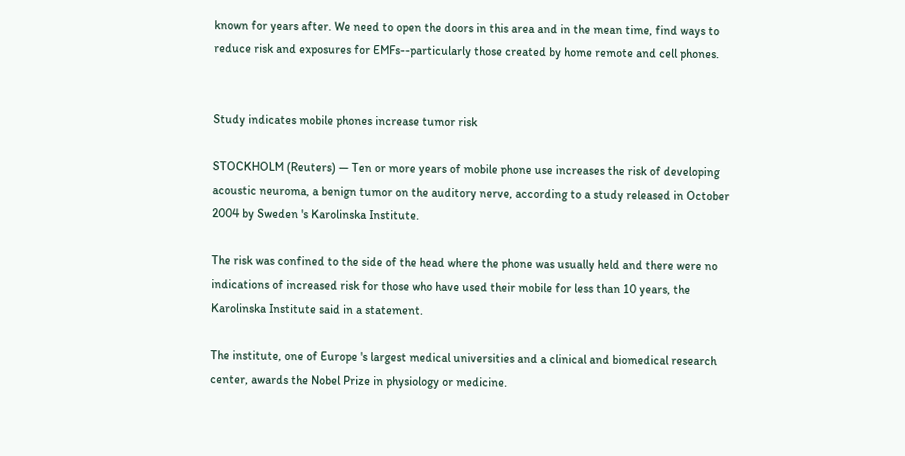known for years after. We need to open the doors in this area and in the mean time, find ways to reduce risk and exposures for EMFs--particularly those created by home remote and cell phones.


Study indicates mobile phones increase tumor risk

STOCKHOLM (Reuters) — Ten or more years of mobile phone use increases the risk of developing acoustic neuroma, a benign tumor on the auditory nerve, according to a study released in October 2004 by Sweden 's Karolinska Institute.

The risk was confined to the side of the head where the phone was usually held and there were no indications of increased risk for those who have used their mobile for less than 10 years, the Karolinska Institute said in a statement.

The institute, one of Europe 's largest medical universities and a clinical and biomedical research center, awards the Nobel Prize in physiology or medicine.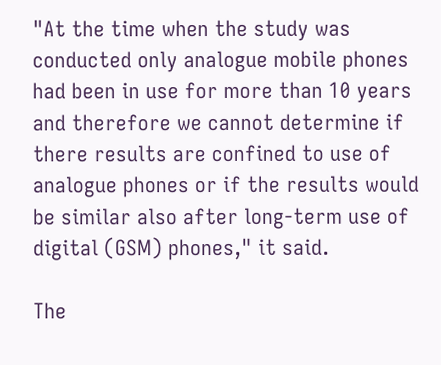"At the time when the study was conducted only analogue mobile phones had been in use for more than 10 years and therefore we cannot determine if there results are confined to use of analogue phones or if the results would be similar also after long-term use of digital (GSM) phones," it said.

The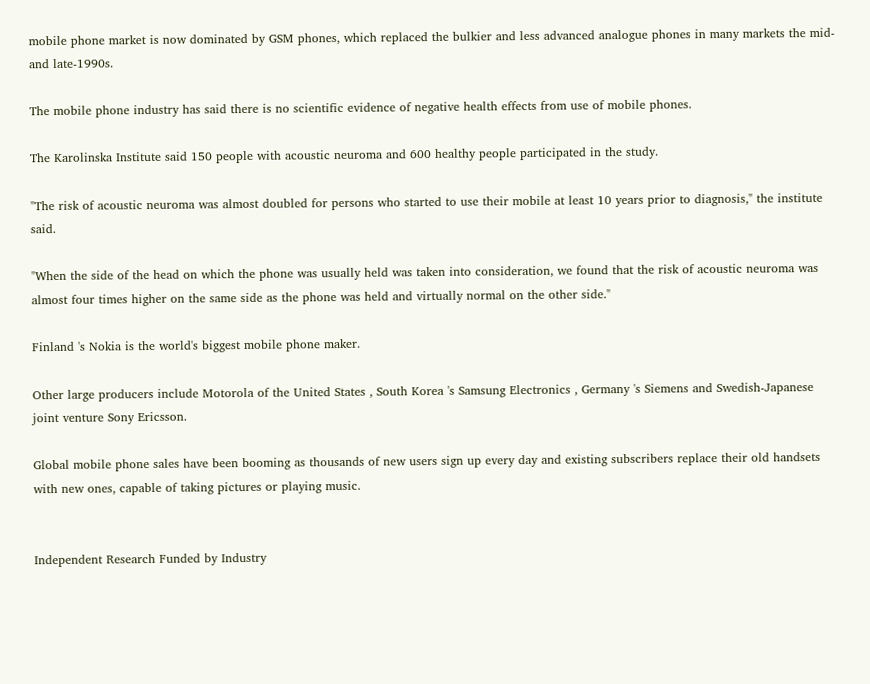mobile phone market is now dominated by GSM phones, which replaced the bulkier and less advanced analogue phones in many markets the mid- and late-1990s.

The mobile phone industry has said there is no scientific evidence of negative health effects from use of mobile phones.

The Karolinska Institute said 150 people with acoustic neuroma and 600 healthy people participated in the study.

"The risk of acoustic neuroma was almost doubled for persons who started to use their mobile at least 10 years prior to diagnosis," the institute said.

"When the side of the head on which the phone was usually held was taken into consideration, we found that the risk of acoustic neuroma was almost four times higher on the same side as the phone was held and virtually normal on the other side."

Finland 's Nokia is the world's biggest mobile phone maker.

Other large producers include Motorola of the United States , South Korea 's Samsung Electronics , Germany 's Siemens and Swedish-Japanese joint venture Sony Ericsson.

Global mobile phone sales have been booming as thousands of new users sign up every day and existing subscribers replace their old handsets with new ones, capable of taking pictures or playing music.


Independent Research Funded by Industry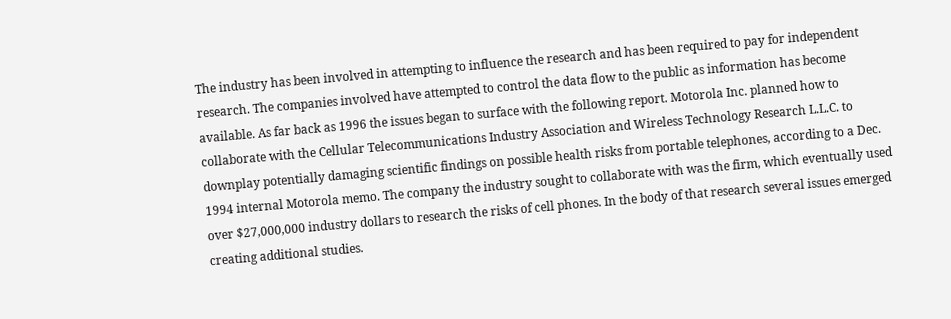The industry has been involved in attempting to influence the research and has been required to pay for independent research. The companies involved have attempted to control the data flow to the public as information has become available. As far back as 1996 the issues began to surface with the following report. Motorola Inc. planned how to collaborate with the Cellular Telecommunications Industry Association and Wireless Technology Research L.L.C. to downplay potentially damaging scientific findings on possible health risks from portable telephones, according to a Dec. 1994 internal Motorola memo. The company the industry sought to collaborate with was the firm, which eventually used over $27,000,000 industry dollars to research the risks of cell phones. In the body of that research several issues emerged creating additional studies.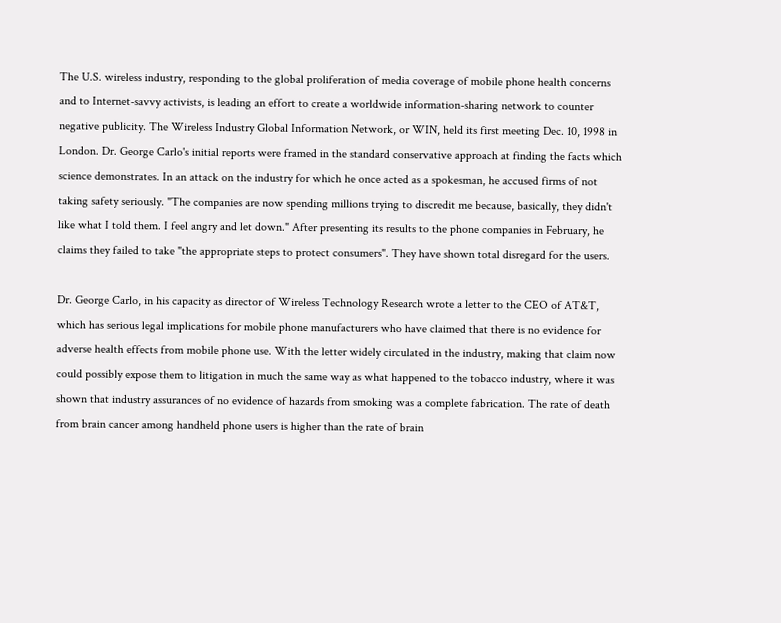The U.S. wireless industry, responding to the global proliferation of media coverage of mobile phone health concerns and to Internet-savvy activists, is leading an effort to create a worldwide information-sharing network to counter negative publicity. The Wireless Industry Global Information Network, or WIN, held its first meeting Dec. 10, 1998 in London. Dr. George Carlo's initial reports were framed in the standard conservative approach at finding the facts which science demonstrates. In an attack on the industry for which he once acted as a spokesman, he accused firms of not taking safety seriously. "The companies are now spending millions trying to discredit me because, basically, they didn't like what I told them. I feel angry and let down." After presenting its results to the phone companies in February, he claims they failed to take "the appropriate steps to protect consumers". They have shown total disregard for the users.

Dr. George Carlo, in his capacity as director of Wireless Technology Research wrote a letter to the CEO of AT&T, which has serious legal implications for mobile phone manufacturers who have claimed that there is no evidence for adverse health effects from mobile phone use. With the letter widely circulated in the industry, making that claim now could possibly expose them to litigation in much the same way as what happened to the tobacco industry, where it was shown that industry assurances of no evidence of hazards from smoking was a complete fabrication. The rate of death from brain cancer among handheld phone users is higher than the rate of brain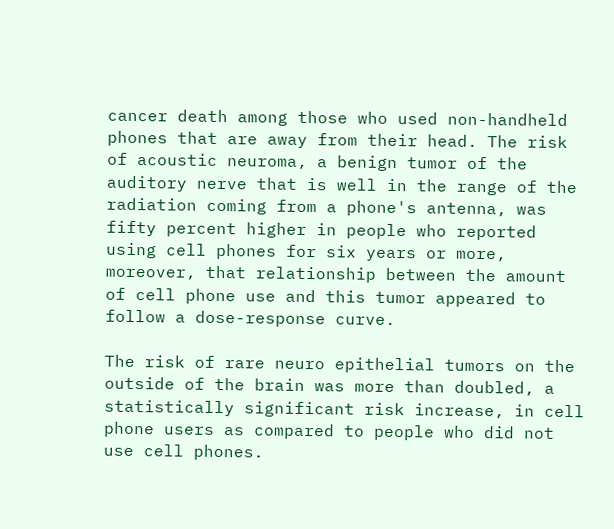cancer death among those who used non-handheld phones that are away from their head. The risk of acoustic neuroma, a benign tumor of the auditory nerve that is well in the range of the radiation coming from a phone's antenna, was fifty percent higher in people who reported using cell phones for six years or more, moreover, that relationship between the amount of cell phone use and this tumor appeared to follow a dose-response curve.

The risk of rare neuro epithelial tumors on the outside of the brain was more than doubled, a statistically significant risk increase, in cell phone users as compared to people who did not use cell phones.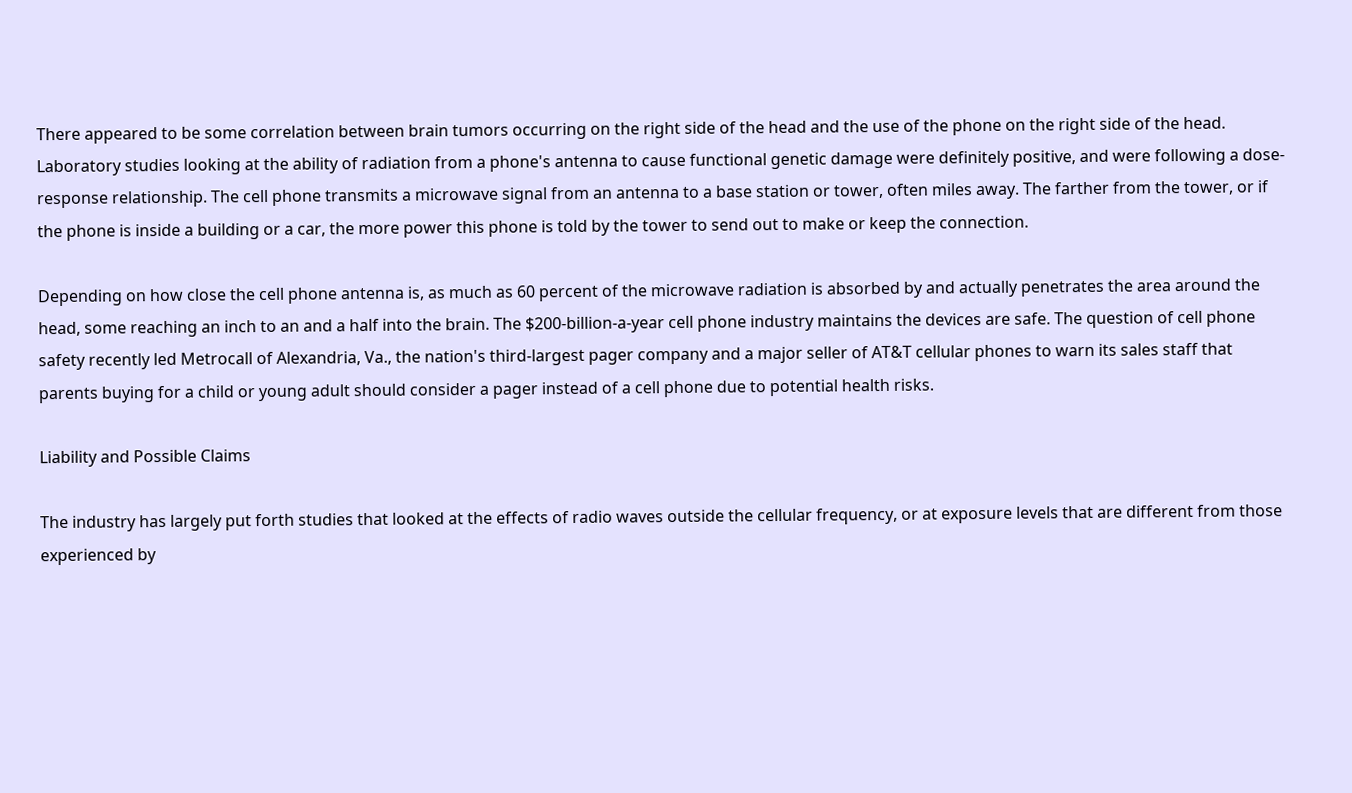There appeared to be some correlation between brain tumors occurring on the right side of the head and the use of the phone on the right side of the head. Laboratory studies looking at the ability of radiation from a phone's antenna to cause functional genetic damage were definitely positive, and were following a dose-response relationship. The cell phone transmits a microwave signal from an antenna to a base station or tower, often miles away. The farther from the tower, or if the phone is inside a building or a car, the more power this phone is told by the tower to send out to make or keep the connection.

Depending on how close the cell phone antenna is, as much as 60 percent of the microwave radiation is absorbed by and actually penetrates the area around the head, some reaching an inch to an and a half into the brain. The $200-billion-a-year cell phone industry maintains the devices are safe. The question of cell phone safety recently led Metrocall of Alexandria, Va., the nation's third-largest pager company and a major seller of AT&T cellular phones to warn its sales staff that parents buying for a child or young adult should consider a pager instead of a cell phone due to potential health risks.

Liability and Possible Claims

The industry has largely put forth studies that looked at the effects of radio waves outside the cellular frequency, or at exposure levels that are different from those experienced by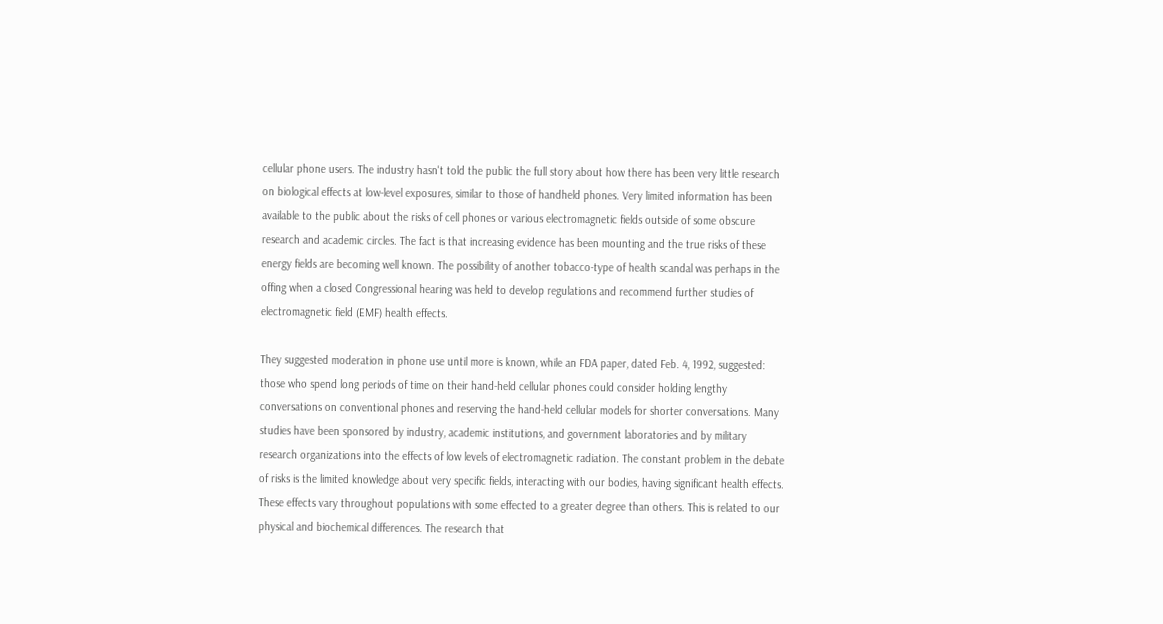cellular phone users. The industry hasn't told the public the full story about how there has been very little research on biological effects at low-level exposures, similar to those of handheld phones. Very limited information has been available to the public about the risks of cell phones or various electromagnetic fields outside of some obscure research and academic circles. The fact is that increasing evidence has been mounting and the true risks of these energy fields are becoming well known. The possibility of another tobacco-type of health scandal was perhaps in the offing when a closed Congressional hearing was held to develop regulations and recommend further studies of electromagnetic field (EMF) health effects.

They suggested moderation in phone use until more is known, while an FDA paper, dated Feb. 4, 1992, suggested: those who spend long periods of time on their hand-held cellular phones could consider holding lengthy conversations on conventional phones and reserving the hand-held cellular models for shorter conversations. Many studies have been sponsored by industry, academic institutions, and government laboratories and by military research organizations into the effects of low levels of electromagnetic radiation. The constant problem in the debate of risks is the limited knowledge about very specific fields, interacting with our bodies, having significant health effects. These effects vary throughout populations with some effected to a greater degree than others. This is related to our physical and biochemical differences. The research that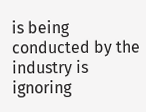is being conducted by the industry is ignoring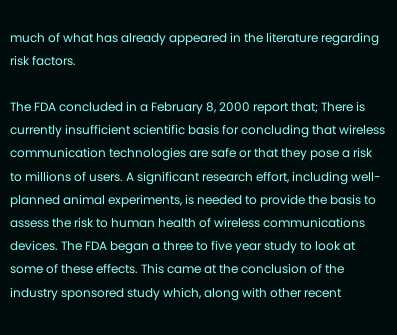much of what has already appeared in the literature regarding risk factors.

The FDA concluded in a February 8, 2000 report that; There is currently insufficient scientific basis for concluding that wireless communication technologies are safe or that they pose a risk to millions of users. A significant research effort, including well-planned animal experiments, is needed to provide the basis to assess the risk to human health of wireless communications devices. The FDA began a three to five year study to look at some of these effects. This came at the conclusion of the industry sponsored study which, along with other recent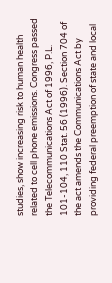studies, show increasing risk to human health related to cell phone emissions. Congress passed the Telecommunications Act of 1996, P.L. 101-104, 110 Stat. 56 (1996). Section 704 of the act amends the Communications Act by providing federal preemption of state and local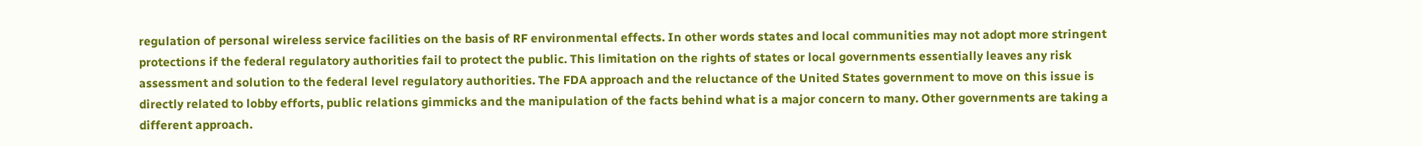regulation of personal wireless service facilities on the basis of RF environmental effects. In other words states and local communities may not adopt more stringent protections if the federal regulatory authorities fail to protect the public. This limitation on the rights of states or local governments essentially leaves any risk assessment and solution to the federal level regulatory authorities. The FDA approach and the reluctance of the United States government to move on this issue is directly related to lobby efforts, public relations gimmicks and the manipulation of the facts behind what is a major concern to many. Other governments are taking a different approach.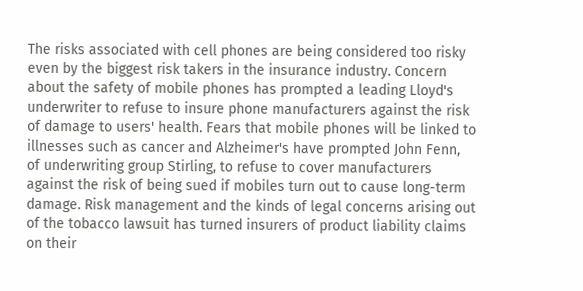The risks associated with cell phones are being considered too risky even by the biggest risk takers in the insurance industry. Concern about the safety of mobile phones has prompted a leading Lloyd's underwriter to refuse to insure phone manufacturers against the risk of damage to users' health. Fears that mobile phones will be linked to illnesses such as cancer and Alzheimer's have prompted John Fenn, of underwriting group Stirling, to refuse to cover manufacturers against the risk of being sued if mobiles turn out to cause long-term damage. Risk management and the kinds of legal concerns arising out of the tobacco lawsuit has turned insurers of product liability claims on their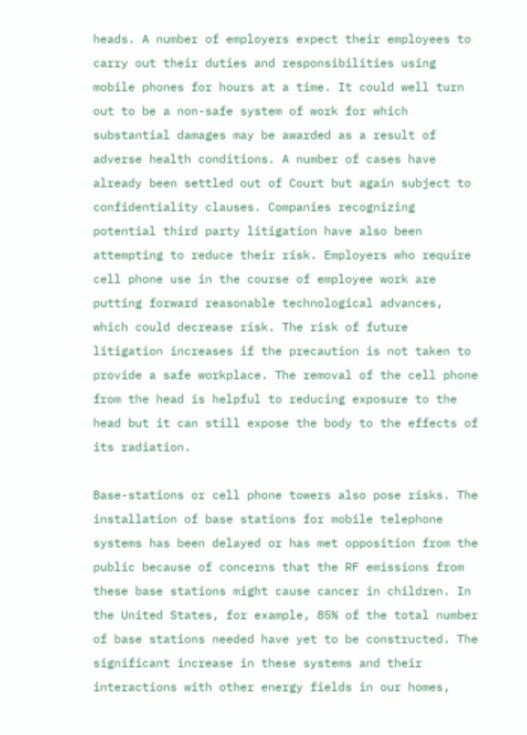heads. A number of employers expect their employees to carry out their duties and responsibilities using mobile phones for hours at a time. It could well turn out to be a non-safe system of work for which substantial damages may be awarded as a result of adverse health conditions. A number of cases have already been settled out of Court but again subject to confidentiality clauses. Companies recognizing potential third party litigation have also been attempting to reduce their risk. Employers who require cell phone use in the course of employee work are putting forward reasonable technological advances, which could decrease risk. The risk of future litigation increases if the precaution is not taken to provide a safe workplace. The removal of the cell phone from the head is helpful to reducing exposure to the head but it can still expose the body to the effects of its radiation.

Base-stations or cell phone towers also pose risks. The installation of base stations for mobile telephone systems has been delayed or has met opposition from the public because of concerns that the RF emissions from these base stations might cause cancer in children. In the United States, for example, 85% of the total number of base stations needed have yet to be constructed. The significant increase in these systems and their interactions with other energy fields in our homes,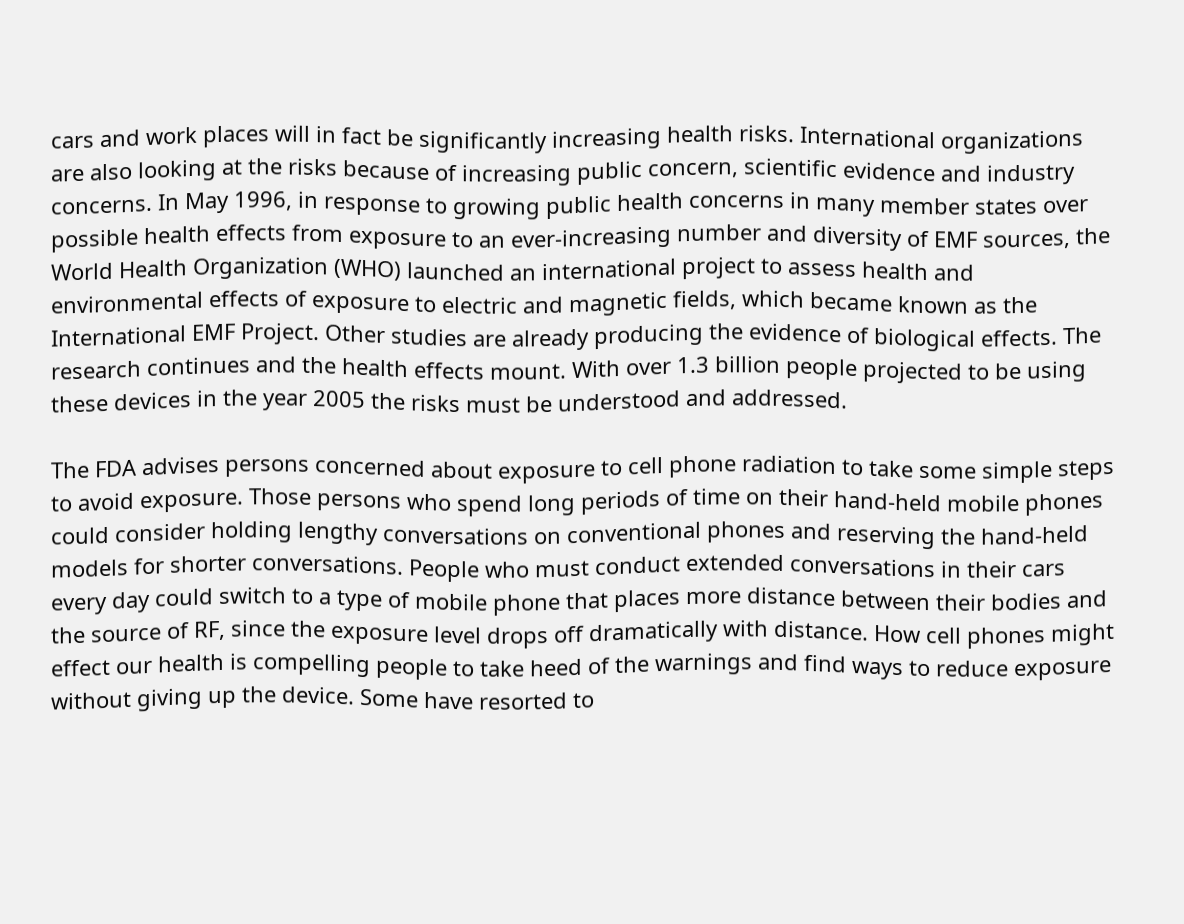cars and work places will in fact be significantly increasing health risks. International organizations are also looking at the risks because of increasing public concern, scientific evidence and industry concerns. In May 1996, in response to growing public health concerns in many member states over possible health effects from exposure to an ever-increasing number and diversity of EMF sources, the World Health Organization (WHO) launched an international project to assess health and environmental effects of exposure to electric and magnetic fields, which became known as the International EMF Project. Other studies are already producing the evidence of biological effects. The research continues and the health effects mount. With over 1.3 billion people projected to be using these devices in the year 2005 the risks must be understood and addressed.

The FDA advises persons concerned about exposure to cell phone radiation to take some simple steps to avoid exposure. Those persons who spend long periods of time on their hand-held mobile phones could consider holding lengthy conversations on conventional phones and reserving the hand-held models for shorter conversations. People who must conduct extended conversations in their cars every day could switch to a type of mobile phone that places more distance between their bodies and the source of RF, since the exposure level drops off dramatically with distance. How cell phones might effect our health is compelling people to take heed of the warnings and find ways to reduce exposure without giving up the device. Some have resorted to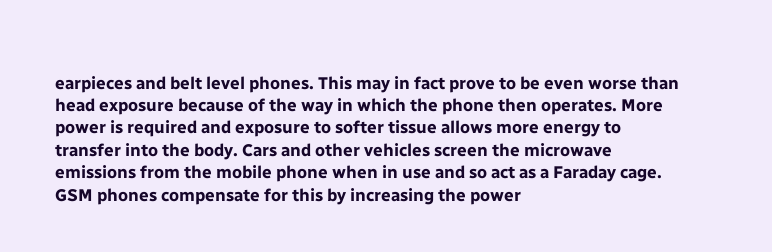earpieces and belt level phones. This may in fact prove to be even worse than head exposure because of the way in which the phone then operates. More power is required and exposure to softer tissue allows more energy to transfer into the body. Cars and other vehicles screen the microwave emissions from the mobile phone when in use and so act as a Faraday cage. GSM phones compensate for this by increasing the power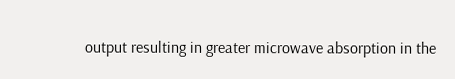output resulting in greater microwave absorption in the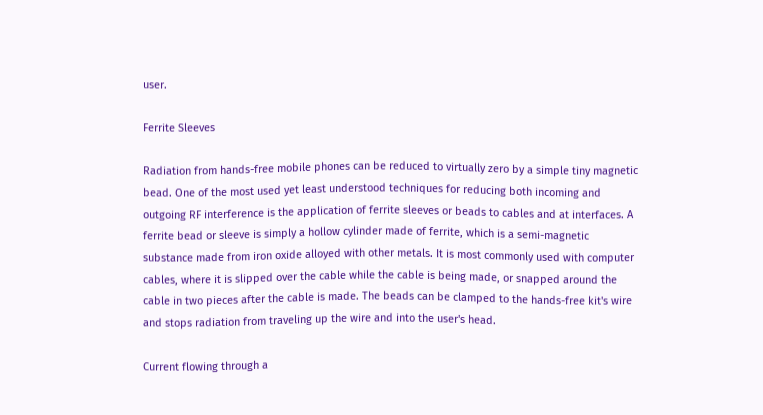user.

Ferrite Sleeves

Radiation from hands-free mobile phones can be reduced to virtually zero by a simple tiny magnetic bead. One of the most used yet least understood techniques for reducing both incoming and outgoing RF interference is the application of ferrite sleeves or beads to cables and at interfaces. A ferrite bead or sleeve is simply a hollow cylinder made of ferrite, which is a semi-magnetic substance made from iron oxide alloyed with other metals. It is most commonly used with computer cables, where it is slipped over the cable while the cable is being made, or snapped around the cable in two pieces after the cable is made. The beads can be clamped to the hands-free kit's wire and stops radiation from traveling up the wire and into the user's head.

Current flowing through a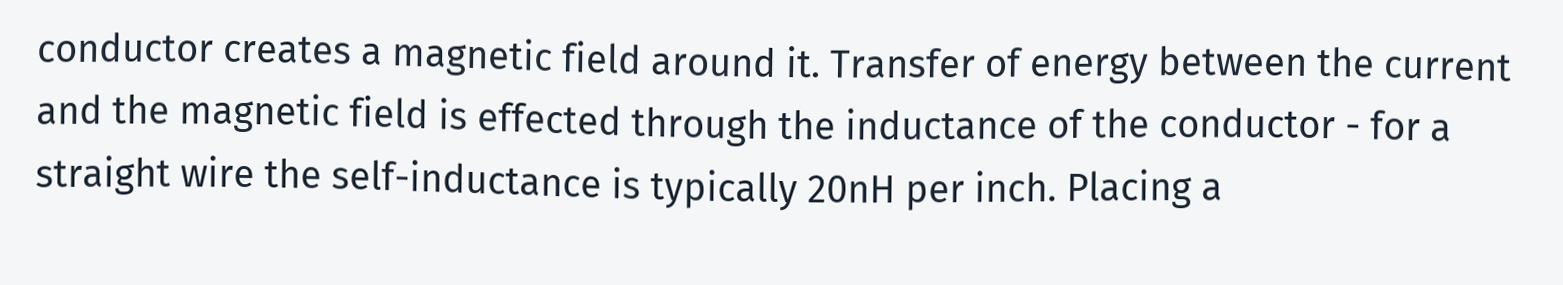conductor creates a magnetic field around it. Transfer of energy between the current and the magnetic field is effected through the inductance of the conductor - for a straight wire the self-inductance is typically 20nH per inch. Placing a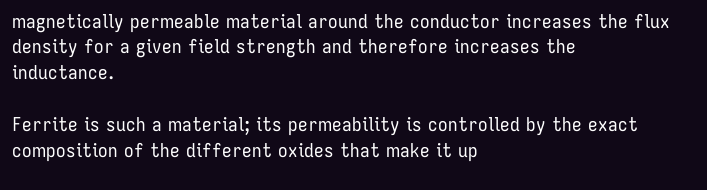magnetically permeable material around the conductor increases the flux density for a given field strength and therefore increases the inductance.

Ferrite is such a material; its permeability is controlled by the exact composition of the different oxides that make it up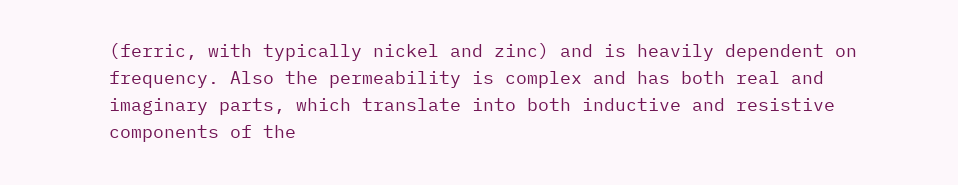(ferric, with typically nickel and zinc) and is heavily dependent on frequency. Also the permeability is complex and has both real and imaginary parts, which translate into both inductive and resistive components of the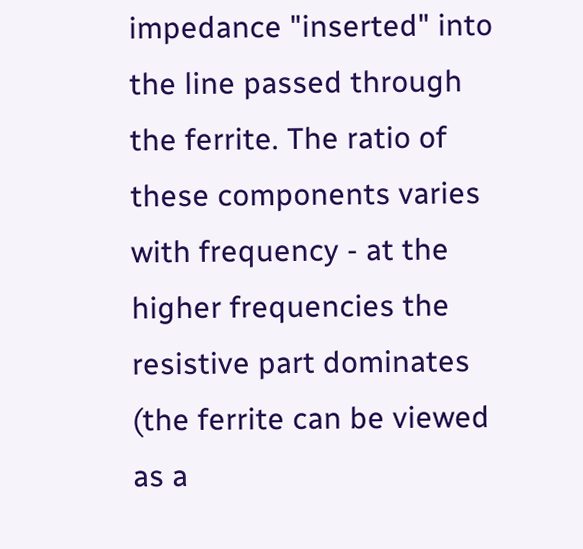impedance "inserted" into the line passed through the ferrite. The ratio of these components varies with frequency - at the higher frequencies the resistive part dominates (the ferrite can be viewed as a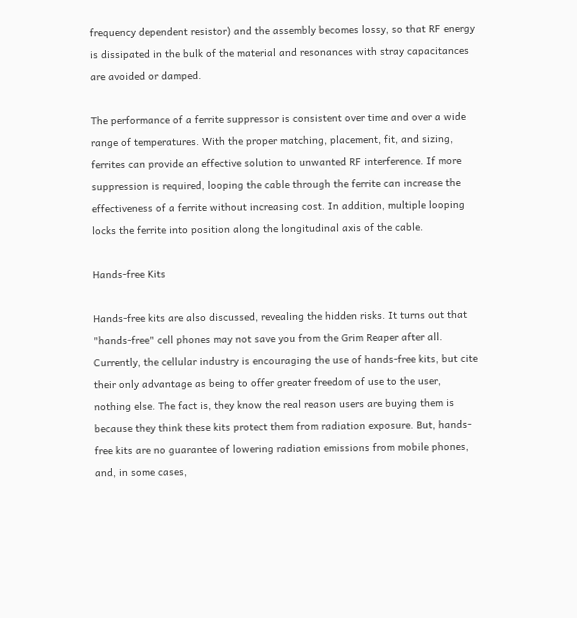frequency dependent resistor) and the assembly becomes lossy, so that RF energy is dissipated in the bulk of the material and resonances with stray capacitances are avoided or damped.

The performance of a ferrite suppressor is consistent over time and over a wide range of temperatures. With the proper matching, placement, fit, and sizing, ferrites can provide an effective solution to unwanted RF interference. If more suppression is required, looping the cable through the ferrite can increase the effectiveness of a ferrite without increasing cost. In addition, multiple looping locks the ferrite into position along the longitudinal axis of the cable.

Hands-free Kits

Hands-free kits are also discussed, revealing the hidden risks. It turns out that "hands-free" cell phones may not save you from the Grim Reaper after all. Currently, the cellular industry is encouraging the use of hands-free kits, but cite their only advantage as being to offer greater freedom of use to the user, nothing else. The fact is, they know the real reason users are buying them is because they think these kits protect them from radiation exposure. But, hands-free kits are no guarantee of lowering radiation emissions from mobile phones, and, in some cases,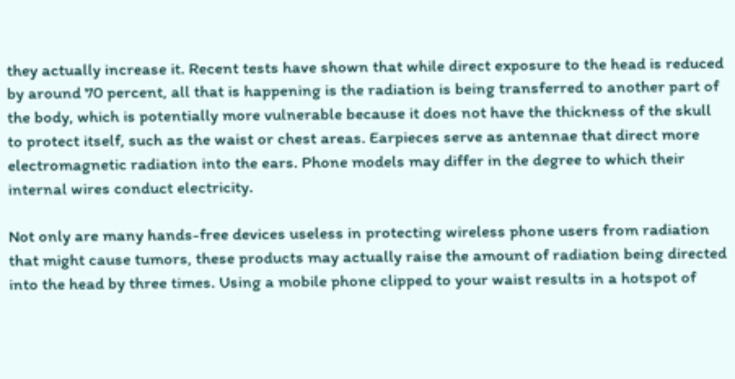they actually increase it. Recent tests have shown that while direct exposure to the head is reduced by around 70 percent, all that is happening is the radiation is being transferred to another part of the body, which is potentially more vulnerable because it does not have the thickness of the skull to protect itself, such as the waist or chest areas. Earpieces serve as antennae that direct more electromagnetic radiation into the ears. Phone models may differ in the degree to which their internal wires conduct electricity.

Not only are many hands-free devices useless in protecting wireless phone users from radiation that might cause tumors, these products may actually raise the amount of radiation being directed into the head by three times. Using a mobile phone clipped to your waist results in a hotspot of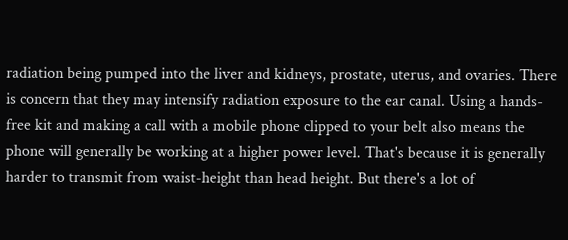radiation being pumped into the liver and kidneys, prostate, uterus, and ovaries. There is concern that they may intensify radiation exposure to the ear canal. Using a hands-free kit and making a call with a mobile phone clipped to your belt also means the phone will generally be working at a higher power level. That's because it is generally harder to transmit from waist-height than head height. But there's a lot of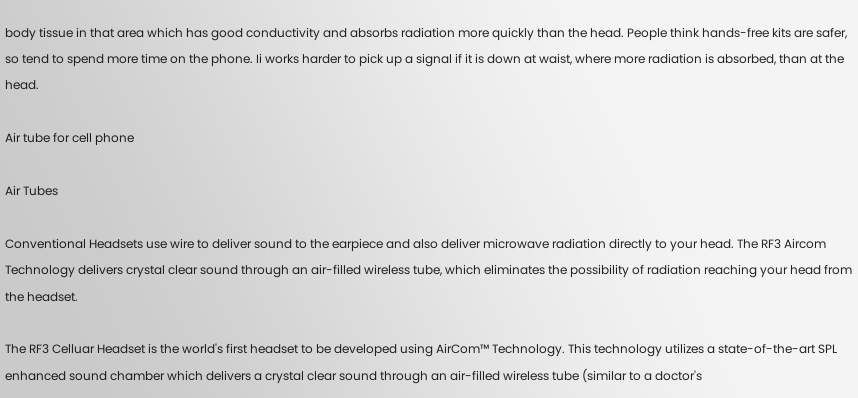body tissue in that area which has good conductivity and absorbs radiation more quickly than the head. People think hands-free kits are safer, so tend to spend more time on the phone. Ii works harder to pick up a signal if it is down at waist, where more radiation is absorbed, than at the head.

Air tube for cell phone

Air Tubes

Conventional Headsets use wire to deliver sound to the earpiece and also deliver microwave radiation directly to your head. The RF3 Aircom Technology delivers crystal clear sound through an air-filled wireless tube, which eliminates the possibility of radiation reaching your head from the headset.

The RF3 Celluar Headset is the world's first headset to be developed using AirCom™ Technology. This technology utilizes a state-of-the-art SPL enhanced sound chamber which delivers a crystal clear sound through an air-filled wireless tube (similar to a doctor's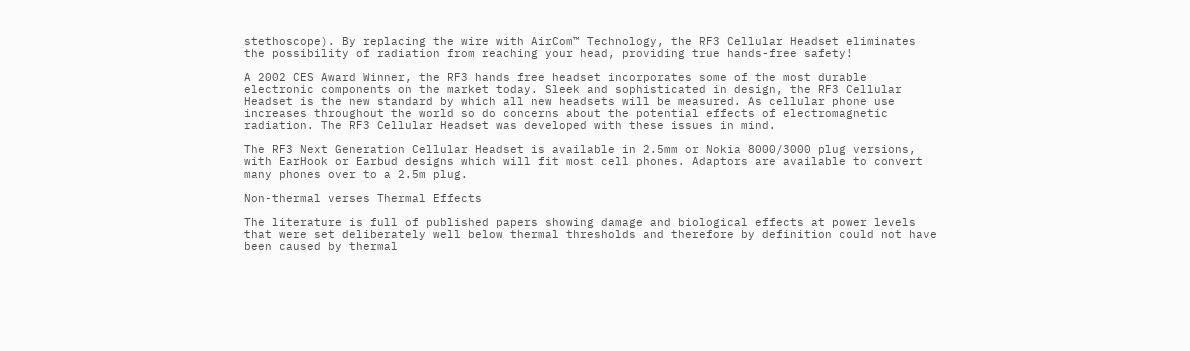stethoscope). By replacing the wire with AirCom™ Technology, the RF3 Cellular Headset eliminates the possibility of radiation from reaching your head, providing true hands-free safety!

A 2002 CES Award Winner, the RF3 hands free headset incorporates some of the most durable electronic components on the market today. Sleek and sophisticated in design, the RF3 Cellular Headset is the new standard by which all new headsets will be measured. As cellular phone use increases throughout the world so do concerns about the potential effects of electromagnetic radiation. The RF3 Cellular Headset was developed with these issues in mind.

The RF3 Next Generation Cellular Headset is available in 2.5mm or Nokia 8000/3000 plug versions, with EarHook or Earbud designs which will fit most cell phones. Adaptors are available to convert many phones over to a 2.5m plug.

Non-thermal verses Thermal Effects

The literature is full of published papers showing damage and biological effects at power levels that were set deliberately well below thermal thresholds and therefore by definition could not have been caused by thermal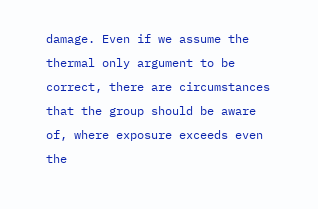damage. Even if we assume the thermal only argument to be correct, there are circumstances that the group should be aware of, where exposure exceeds even the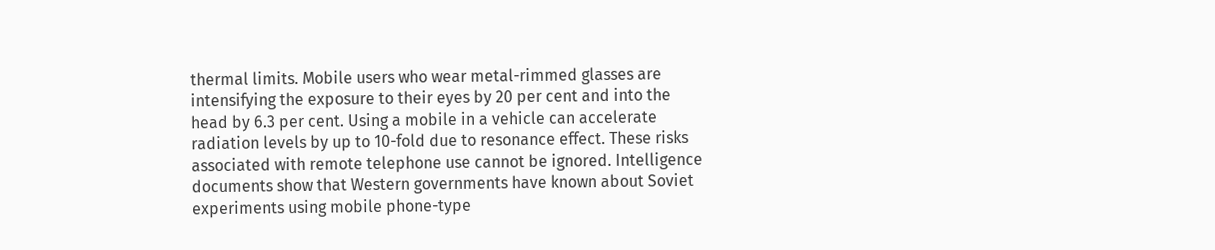thermal limits. Mobile users who wear metal-rimmed glasses are intensifying the exposure to their eyes by 20 per cent and into the head by 6.3 per cent. Using a mobile in a vehicle can accelerate radiation levels by up to 10-fold due to resonance effect. These risks associated with remote telephone use cannot be ignored. Intelligence documents show that Western governments have known about Soviet experiments using mobile phone-type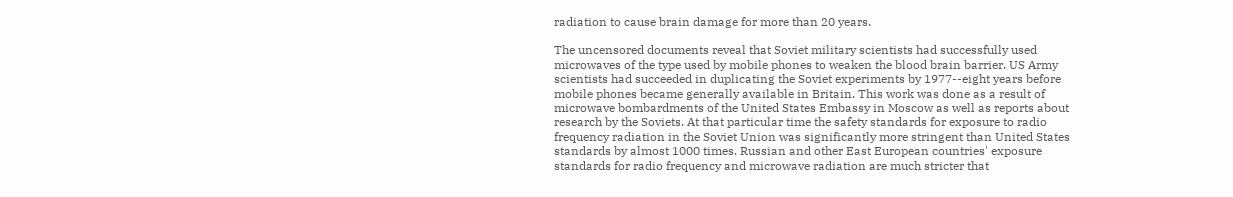radiation to cause brain damage for more than 20 years.

The uncensored documents reveal that Soviet military scientists had successfully used microwaves of the type used by mobile phones to weaken the blood brain barrier. US Army scientists had succeeded in duplicating the Soviet experiments by 1977--eight years before mobile phones became generally available in Britain. This work was done as a result of microwave bombardments of the United States Embassy in Moscow as well as reports about research by the Soviets. At that particular time the safety standards for exposure to radio frequency radiation in the Soviet Union was significantly more stringent than United States standards by almost 1000 times. Russian and other East European countries' exposure standards for radio frequency and microwave radiation are much stricter that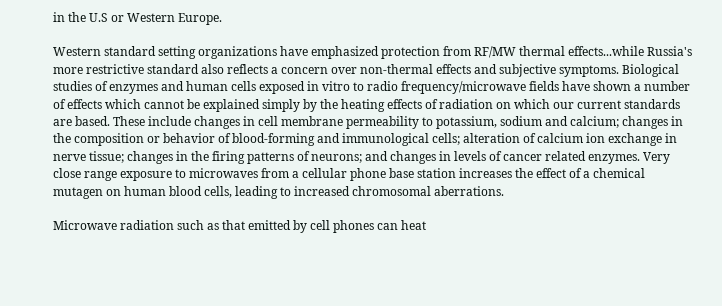in the U.S or Western Europe.

Western standard setting organizations have emphasized protection from RF/MW thermal effects...while Russia's more restrictive standard also reflects a concern over non-thermal effects and subjective symptoms. Biological studies of enzymes and human cells exposed in vitro to radio frequency/microwave fields have shown a number of effects which cannot be explained simply by the heating effects of radiation on which our current standards are based. These include changes in cell membrane permeability to potassium, sodium and calcium; changes in the composition or behavior of blood-forming and immunological cells; alteration of calcium ion exchange in nerve tissue; changes in the firing patterns of neurons; and changes in levels of cancer related enzymes. Very close range exposure to microwaves from a cellular phone base station increases the effect of a chemical mutagen on human blood cells, leading to increased chromosomal aberrations.

Microwave radiation such as that emitted by cell phones can heat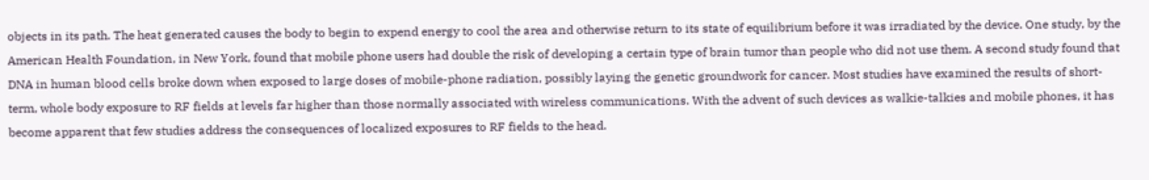objects in its path. The heat generated causes the body to begin to expend energy to cool the area and otherwise return to its state of equilibrium before it was irradiated by the device. One study, by the American Health Foundation, in New York, found that mobile phone users had double the risk of developing a certain type of brain tumor than people who did not use them. A second study found that DNA in human blood cells broke down when exposed to large doses of mobile-phone radiation, possibly laying the genetic groundwork for cancer. Most studies have examined the results of short-term, whole body exposure to RF fields at levels far higher than those normally associated with wireless communications. With the advent of such devices as walkie-talkies and mobile phones, it has become apparent that few studies address the consequences of localized exposures to RF fields to the head.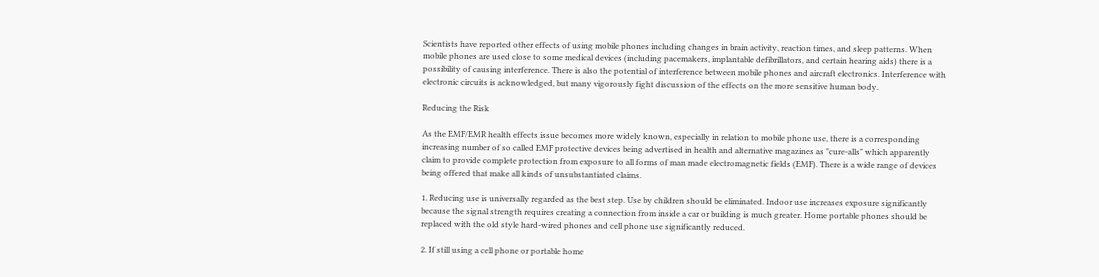Scientists have reported other effects of using mobile phones including changes in brain activity, reaction times, and sleep patterns. When mobile phones are used close to some medical devices (including pacemakers, implantable defibrillators, and certain hearing aids) there is a possibility of causing interference. There is also the potential of interference between mobile phones and aircraft electronics. Interference with electronic circuits is acknowledged, but many vigorously fight discussion of the effects on the more sensitive human body.

Reducing the Risk

As the EMF/EMR health effects issue becomes more widely known, especially in relation to mobile phone use, there is a corresponding increasing number of so called EMF protective devices being advertised in health and alternative magazines as "cure-alls" which apparently claim to provide complete protection from exposure to all forms of man made electromagnetic fields (EMF). There is a wide range of devices being offered that make all kinds of unsubstantiated claims.

1. Reducing use is universally regarded as the best step. Use by children should be eliminated. Indoor use increases exposure significantly because the signal strength requires creating a connection from inside a car or building is much greater. Home portable phones should be replaced with the old style hard-wired phones and cell phone use significantly reduced.

2. If still using a cell phone or portable home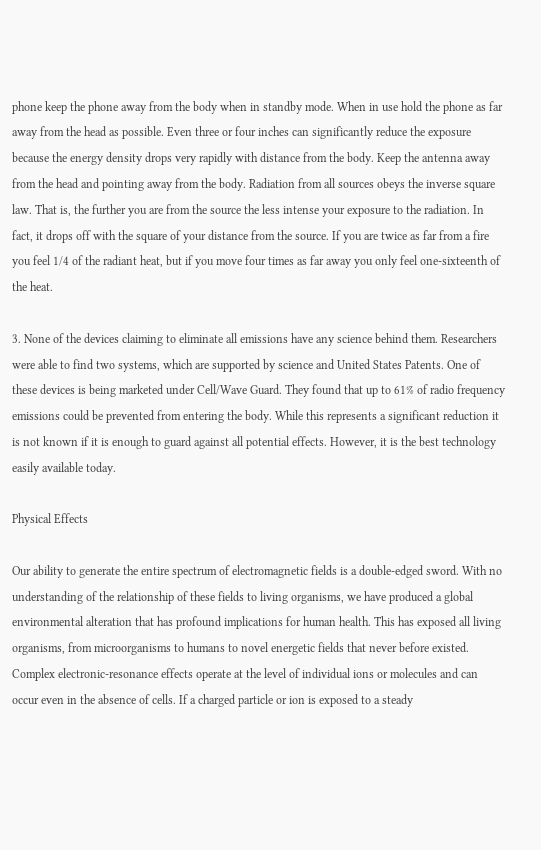phone keep the phone away from the body when in standby mode. When in use hold the phone as far away from the head as possible. Even three or four inches can significantly reduce the exposure because the energy density drops very rapidly with distance from the body. Keep the antenna away from the head and pointing away from the body. Radiation from all sources obeys the inverse square law. That is, the further you are from the source the less intense your exposure to the radiation. In fact, it drops off with the square of your distance from the source. If you are twice as far from a fire you feel 1/4 of the radiant heat, but if you move four times as far away you only feel one-sixteenth of the heat.

3. None of the devices claiming to eliminate all emissions have any science behind them. Researchers were able to find two systems, which are supported by science and United States Patents. One of these devices is being marketed under Cell/Wave Guard. They found that up to 61% of radio frequency emissions could be prevented from entering the body. While this represents a significant reduction it is not known if it is enough to guard against all potential effects. However, it is the best technology easily available today.

Physical Effects

Our ability to generate the entire spectrum of electromagnetic fields is a double-edged sword. With no understanding of the relationship of these fields to living organisms, we have produced a global environmental alteration that has profound implications for human health. This has exposed all living organisms, from microorganisms to humans to novel energetic fields that never before existed. Complex electronic-resonance effects operate at the level of individual ions or molecules and can occur even in the absence of cells. If a charged particle or ion is exposed to a steady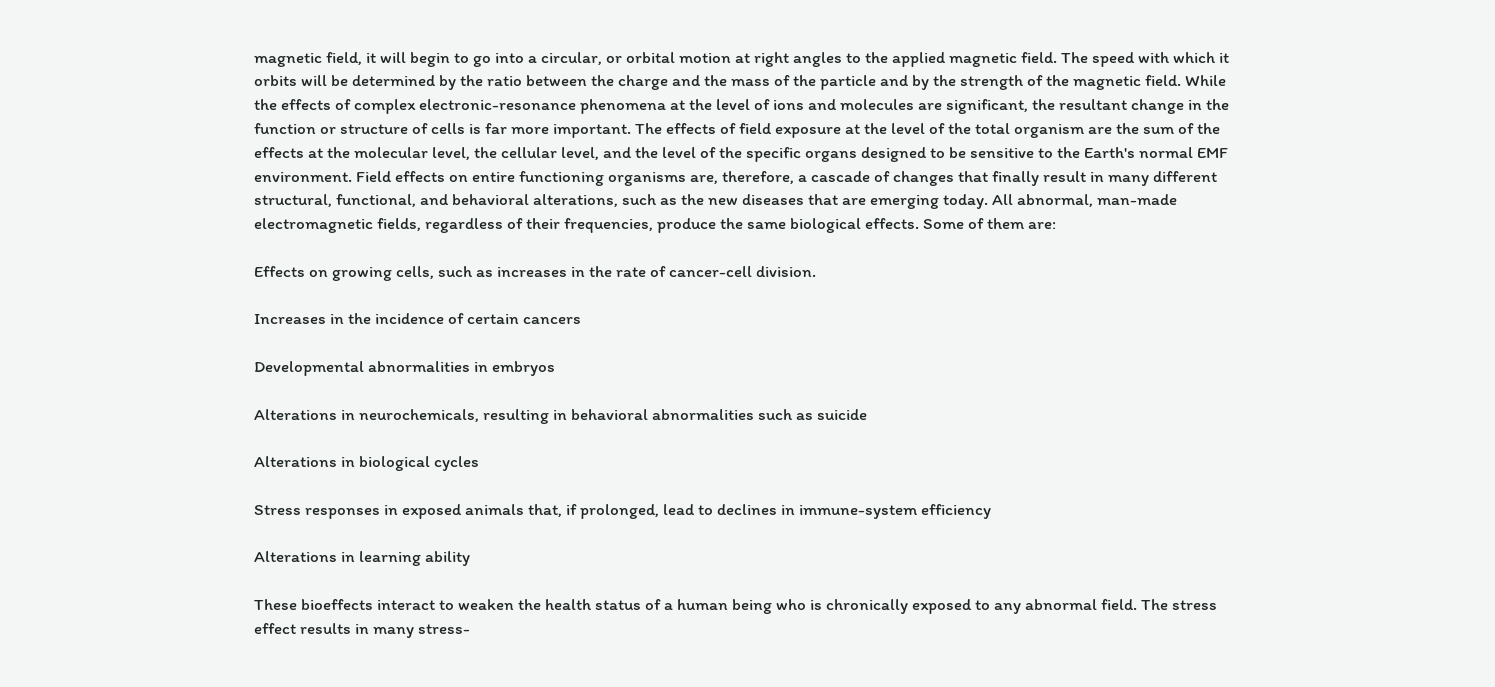magnetic field, it will begin to go into a circular, or orbital motion at right angles to the applied magnetic field. The speed with which it orbits will be determined by the ratio between the charge and the mass of the particle and by the strength of the magnetic field. While the effects of complex electronic-resonance phenomena at the level of ions and molecules are significant, the resultant change in the function or structure of cells is far more important. The effects of field exposure at the level of the total organism are the sum of the effects at the molecular level, the cellular level, and the level of the specific organs designed to be sensitive to the Earth's normal EMF environment. Field effects on entire functioning organisms are, therefore, a cascade of changes that finally result in many different structural, functional, and behavioral alterations, such as the new diseases that are emerging today. All abnormal, man-made electromagnetic fields, regardless of their frequencies, produce the same biological effects. Some of them are:

Effects on growing cells, such as increases in the rate of cancer-cell division.

Increases in the incidence of certain cancers

Developmental abnormalities in embryos

Alterations in neurochemicals, resulting in behavioral abnormalities such as suicide

Alterations in biological cycles

Stress responses in exposed animals that, if prolonged, lead to declines in immune-system efficiency

Alterations in learning ability

These bioeffects interact to weaken the health status of a human being who is chronically exposed to any abnormal field. The stress effect results in many stress-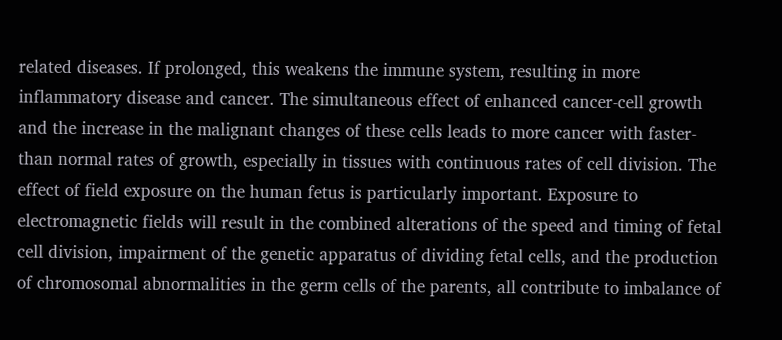related diseases. If prolonged, this weakens the immune system, resulting in more inflammatory disease and cancer. The simultaneous effect of enhanced cancer-cell growth and the increase in the malignant changes of these cells leads to more cancer with faster-than normal rates of growth, especially in tissues with continuous rates of cell division. The effect of field exposure on the human fetus is particularly important. Exposure to electromagnetic fields will result in the combined alterations of the speed and timing of fetal cell division, impairment of the genetic apparatus of dividing fetal cells, and the production of chromosomal abnormalities in the germ cells of the parents, all contribute to imbalance of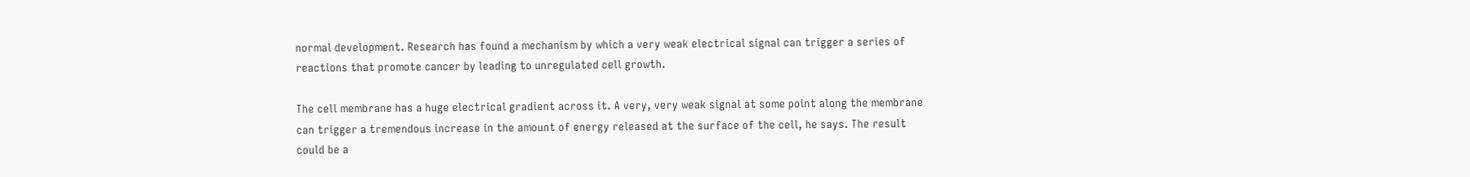normal development. Research has found a mechanism by which a very weak electrical signal can trigger a series of reactions that promote cancer by leading to unregulated cell growth.

The cell membrane has a huge electrical gradient across it. A very, very weak signal at some point along the membrane can trigger a tremendous increase in the amount of energy released at the surface of the cell, he says. The result could be a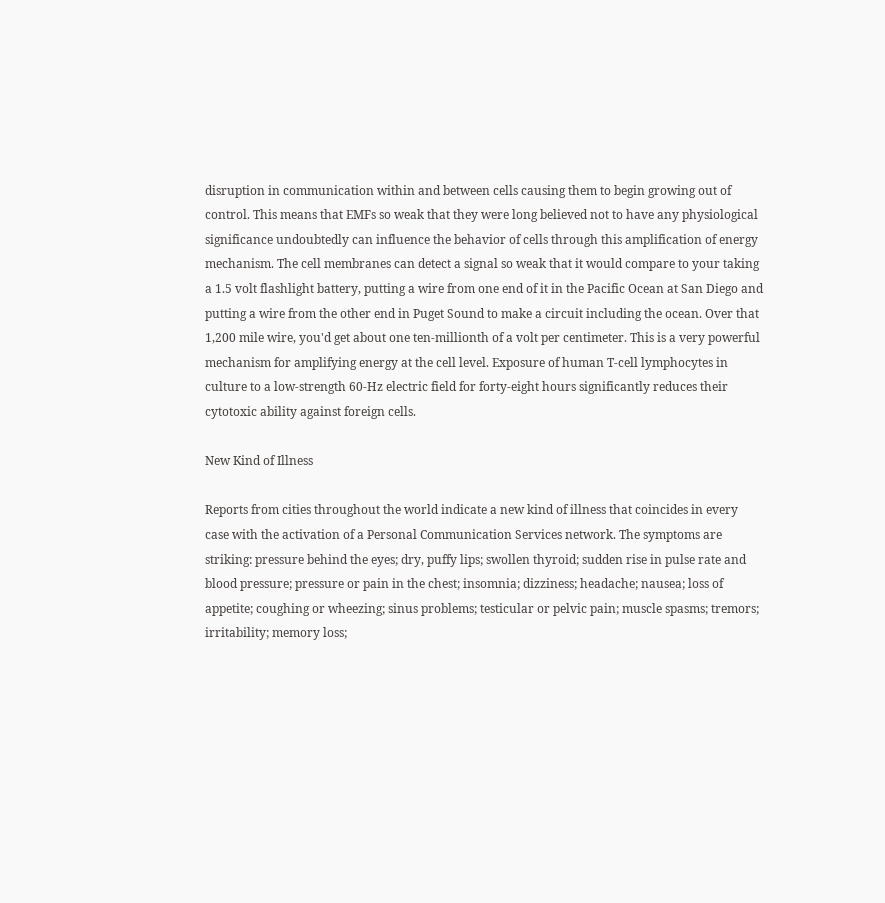disruption in communication within and between cells causing them to begin growing out of control. This means that EMFs so weak that they were long believed not to have any physiological significance undoubtedly can influence the behavior of cells through this amplification of energy mechanism. The cell membranes can detect a signal so weak that it would compare to your taking a 1.5 volt flashlight battery, putting a wire from one end of it in the Pacific Ocean at San Diego and putting a wire from the other end in Puget Sound to make a circuit including the ocean. Over that 1,200 mile wire, you'd get about one ten-millionth of a volt per centimeter. This is a very powerful mechanism for amplifying energy at the cell level. Exposure of human T-cell lymphocytes in culture to a low-strength 60-Hz electric field for forty-eight hours significantly reduces their cytotoxic ability against foreign cells.

New Kind of Illness

Reports from cities throughout the world indicate a new kind of illness that coincides in every case with the activation of a Personal Communication Services network. The symptoms are striking: pressure behind the eyes; dry, puffy lips; swollen thyroid; sudden rise in pulse rate and blood pressure; pressure or pain in the chest; insomnia; dizziness; headache; nausea; loss of appetite; coughing or wheezing; sinus problems; testicular or pelvic pain; muscle spasms; tremors; irritability; memory loss;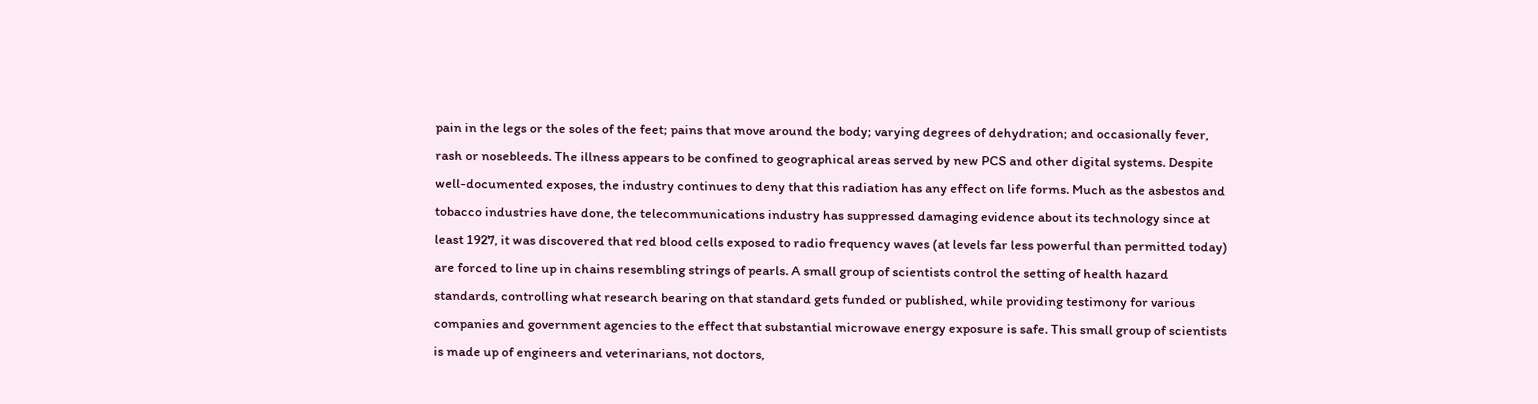pain in the legs or the soles of the feet; pains that move around the body; varying degrees of dehydration; and occasionally fever, rash or nosebleeds. The illness appears to be confined to geographical areas served by new PCS and other digital systems. Despite well-documented exposes, the industry continues to deny that this radiation has any effect on life forms. Much as the asbestos and tobacco industries have done, the telecommunications industry has suppressed damaging evidence about its technology since at least 1927, it was discovered that red blood cells exposed to radio frequency waves (at levels far less powerful than permitted today) are forced to line up in chains resembling strings of pearls. A small group of scientists control the setting of health hazard standards, controlling what research bearing on that standard gets funded or published, while providing testimony for various companies and government agencies to the effect that substantial microwave energy exposure is safe. This small group of scientists is made up of engineers and veterinarians, not doctors,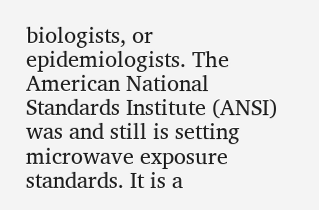biologists, or epidemiologists. The American National Standards Institute (ANSI) was and still is setting microwave exposure standards. It is a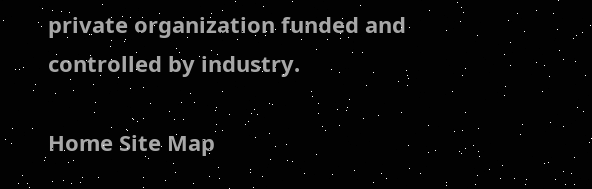private organization funded and controlled by industry.

Home Site Map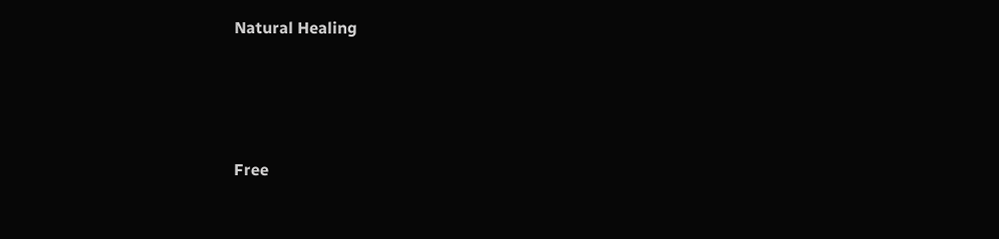Natural Healing




Free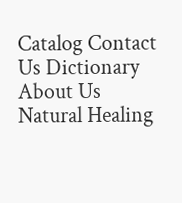Catalog Contact Us Dictionary About Us Natural Healing